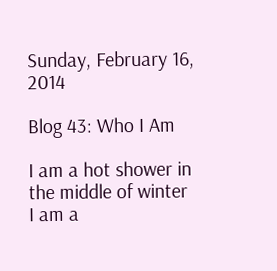Sunday, February 16, 2014

Blog 43: Who I Am

I am a hot shower in the middle of winter
I am a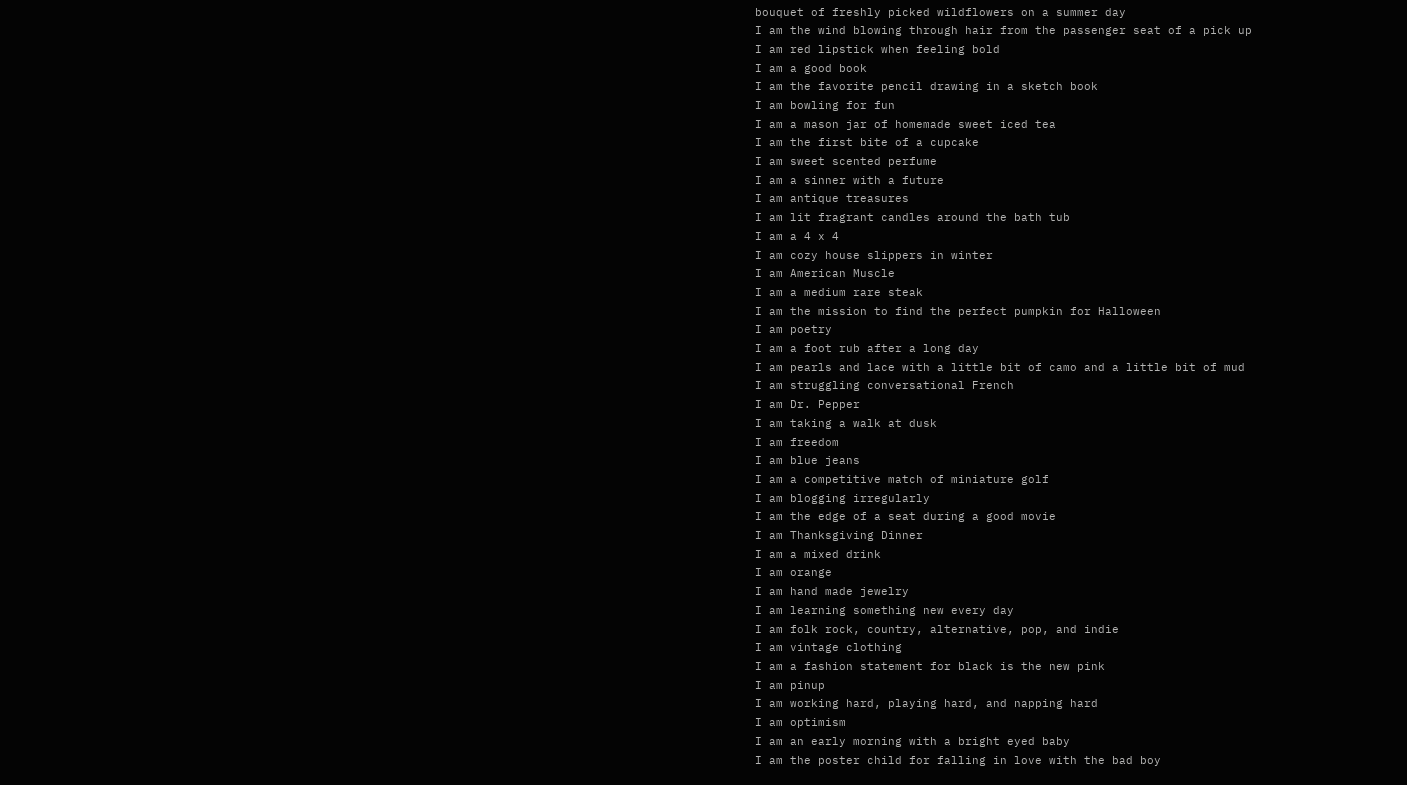bouquet of freshly picked wildflowers on a summer day
I am the wind blowing through hair from the passenger seat of a pick up
I am red lipstick when feeling bold
I am a good book
I am the favorite pencil drawing in a sketch book
I am bowling for fun
I am a mason jar of homemade sweet iced tea
I am the first bite of a cupcake
I am sweet scented perfume
I am a sinner with a future
I am antique treasures
I am lit fragrant candles around the bath tub
I am a 4 x 4
I am cozy house slippers in winter
I am American Muscle
I am a medium rare steak
I am the mission to find the perfect pumpkin for Halloween
I am poetry
I am a foot rub after a long day
I am pearls and lace with a little bit of camo and a little bit of mud
I am struggling conversational French
I am Dr. Pepper
I am taking a walk at dusk
I am freedom
I am blue jeans
I am a competitive match of miniature golf
I am blogging irregularly
I am the edge of a seat during a good movie
I am Thanksgiving Dinner
I am a mixed drink
I am orange
I am hand made jewelry
I am learning something new every day
I am folk rock, country, alternative, pop, and indie
I am vintage clothing
I am a fashion statement for black is the new pink
I am pinup
I am working hard, playing hard, and napping hard
I am optimism
I am an early morning with a bright eyed baby
I am the poster child for falling in love with the bad boy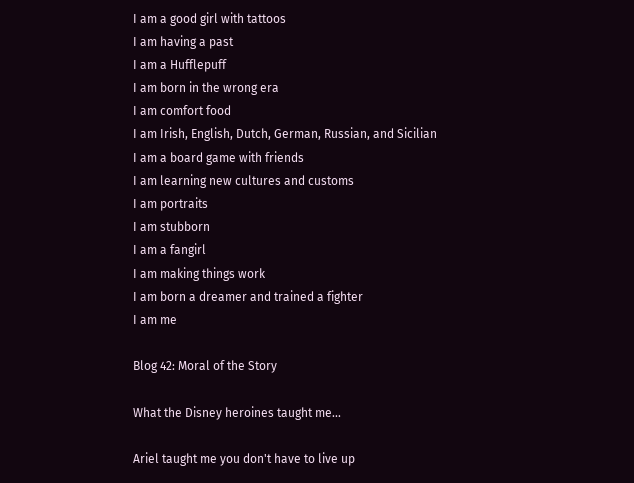I am a good girl with tattoos
I am having a past
I am a Hufflepuff
I am born in the wrong era
I am comfort food
I am Irish, English, Dutch, German, Russian, and Sicilian
I am a board game with friends
I am learning new cultures and customs
I am portraits
I am stubborn
I am a fangirl
I am making things work
I am born a dreamer and trained a fighter
I am me

Blog 42: Moral of the Story

What the Disney heroines taught me...

Ariel taught me you don't have to live up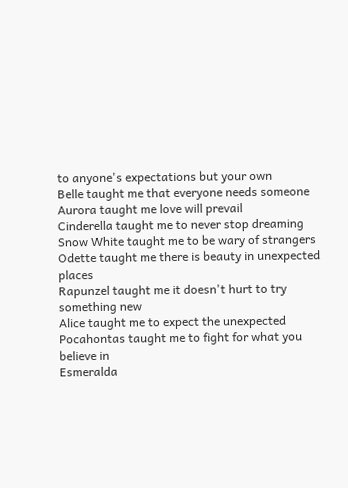to anyone's expectations but your own
Belle taught me that everyone needs someone
Aurora taught me love will prevail
Cinderella taught me to never stop dreaming
Snow White taught me to be wary of strangers
Odette taught me there is beauty in unexpected places
Rapunzel taught me it doesn't hurt to try something new
Alice taught me to expect the unexpected
Pocahontas taught me to fight for what you believe in
Esmeralda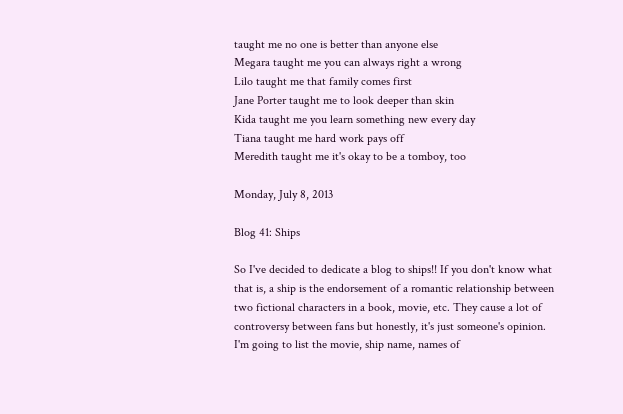taught me no one is better than anyone else
Megara taught me you can always right a wrong
Lilo taught me that family comes first
Jane Porter taught me to look deeper than skin
Kida taught me you learn something new every day
Tiana taught me hard work pays off
Meredith taught me it's okay to be a tomboy, too

Monday, July 8, 2013

Blog 41: Ships

So I've decided to dedicate a blog to ships!! If you don't know what that is, a ship is the endorsement of a romantic relationship between two fictional characters in a book, movie, etc. They cause a lot of controversy between fans but honestly, it's just someone's opinion. I'm going to list the movie, ship name, names of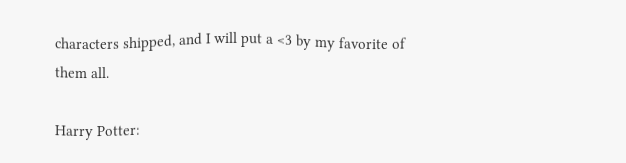characters shipped, and I will put a <3 by my favorite of them all.

Harry Potter: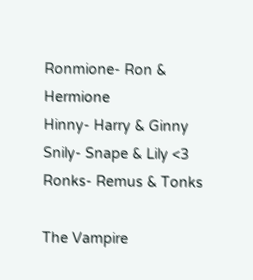Ronmione- Ron & Hermione
Hinny- Harry & Ginny
Snily- Snape & Lily <3
Ronks- Remus & Tonks

The Vampire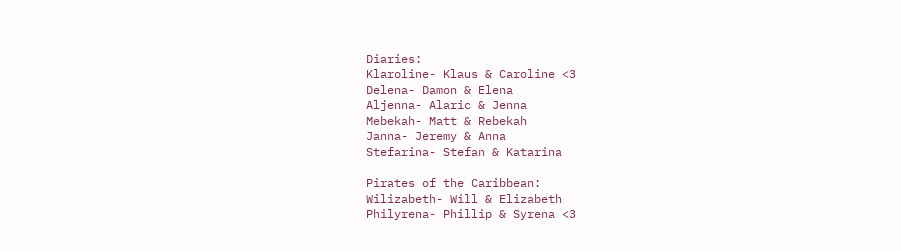Diaries:
Klaroline- Klaus & Caroline <3
Delena- Damon & Elena
Aljenna- Alaric & Jenna
Mebekah- Matt & Rebekah
Janna- Jeremy & Anna
Stefarina- Stefan & Katarina

Pirates of the Caribbean:
Wilizabeth- Will & Elizabeth
Philyrena- Phillip & Syrena <3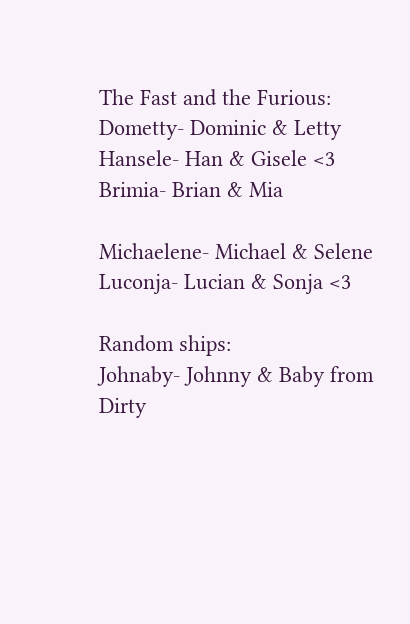The Fast and the Furious:
Dometty- Dominic & Letty
Hansele- Han & Gisele <3
Brimia- Brian & Mia

Michaelene- Michael & Selene
Luconja- Lucian & Sonja <3

Random ships:
Johnaby- Johnny & Baby from Dirty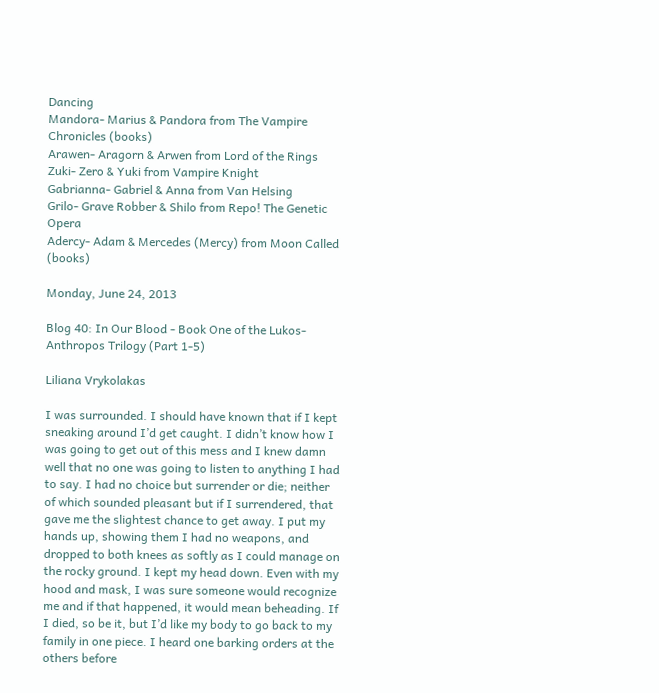Dancing
Mandora- Marius & Pandora from The Vampire Chronicles (books)
Arawen- Aragorn & Arwen from Lord of the Rings
Zuki- Zero & Yuki from Vampire Knight
Gabrianna- Gabriel & Anna from Van Helsing
Grilo- Grave Robber & Shilo from Repo! The Genetic Opera
Adercy- Adam & Mercedes (Mercy) from Moon Called (books)

Monday, June 24, 2013

Blog 40: In Our Blood - Book One of the Lukos-Anthropos Trilogy (Part 1-5)

Liliana Vrykolakas

I was surrounded. I should have known that if I kept sneaking around I’d get caught. I didn’t know how I was going to get out of this mess and I knew damn well that no one was going to listen to anything I had to say. I had no choice but surrender or die; neither of which sounded pleasant but if I surrendered, that gave me the slightest chance to get away. I put my hands up, showing them I had no weapons, and dropped to both knees as softly as I could manage on the rocky ground. I kept my head down. Even with my hood and mask, I was sure someone would recognize me and if that happened, it would mean beheading. If I died, so be it, but I’d like my body to go back to my family in one piece. I heard one barking orders at the others before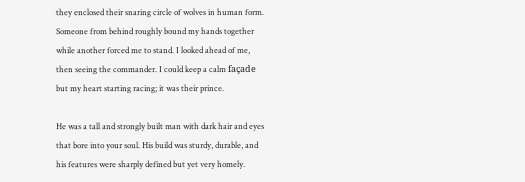they enclosed their snaring circle of wolves in human form. Someone from behind roughly bound my hands together while another forced me to stand. I looked ahead of me, then seeing the commander. I could keep a calm façade but my heart starting racing; it was their prince.

He was a tall and strongly built man with dark hair and eyes that bore into your soul. His build was sturdy, durable, and his features were sharply defined but yet very homely.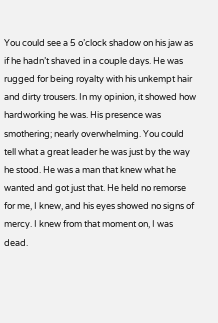You could see a 5 o’clock shadow on his jaw as if he hadn’t shaved in a couple days. He was rugged for being royalty with his unkempt hair and dirty trousers. In my opinion, it showed how hardworking he was. His presence was smothering; nearly overwhelming. You could tell what a great leader he was just by the way he stood. He was a man that knew what he wanted and got just that. He held no remorse for me, I knew, and his eyes showed no signs of mercy. I knew from that moment on, I was dead.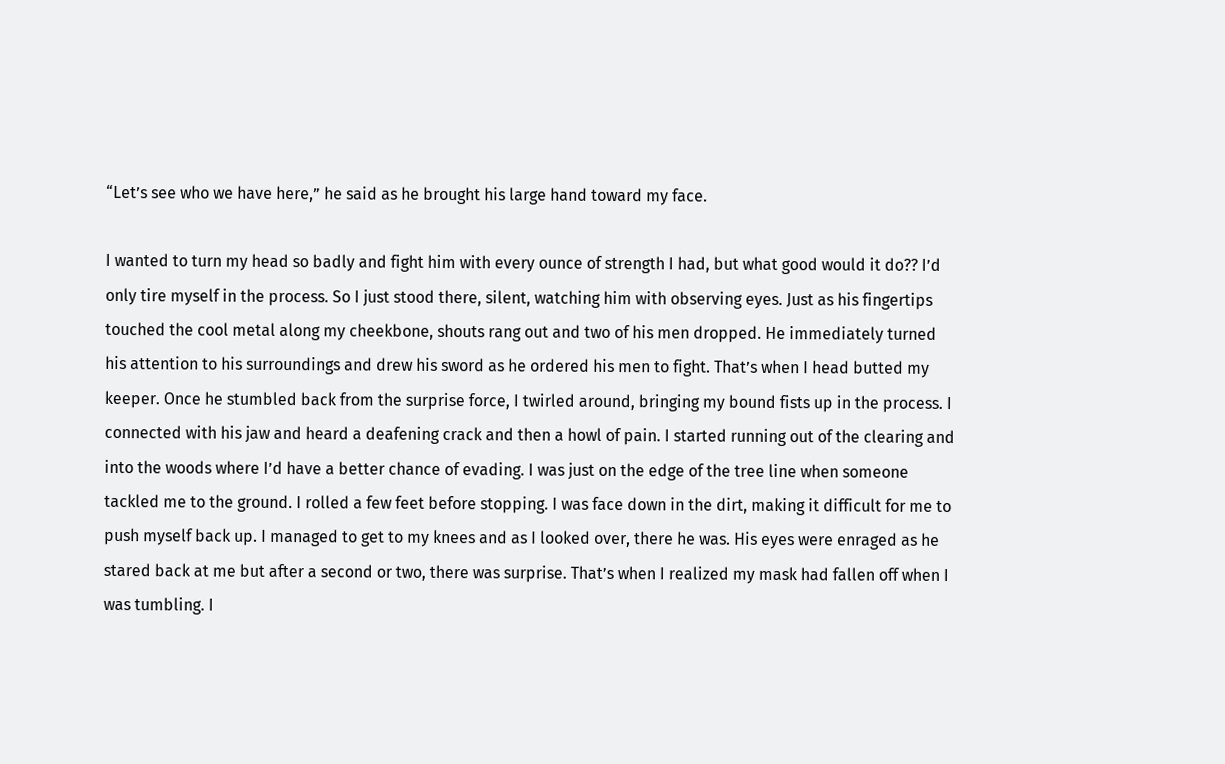“Let’s see who we have here,” he said as he brought his large hand toward my face.

I wanted to turn my head so badly and fight him with every ounce of strength I had, but what good would it do?? I’d only tire myself in the process. So I just stood there, silent, watching him with observing eyes. Just as his fingertips touched the cool metal along my cheekbone, shouts rang out and two of his men dropped. He immediately turned his attention to his surroundings and drew his sword as he ordered his men to fight. That’s when I head butted my keeper. Once he stumbled back from the surprise force, I twirled around, bringing my bound fists up in the process. I connected with his jaw and heard a deafening crack and then a howl of pain. I started running out of the clearing and into the woods where I’d have a better chance of evading. I was just on the edge of the tree line when someone tackled me to the ground. I rolled a few feet before stopping. I was face down in the dirt, making it difficult for me to push myself back up. I managed to get to my knees and as I looked over, there he was. His eyes were enraged as he stared back at me but after a second or two, there was surprise. That’s when I realized my mask had fallen off when I was tumbling. I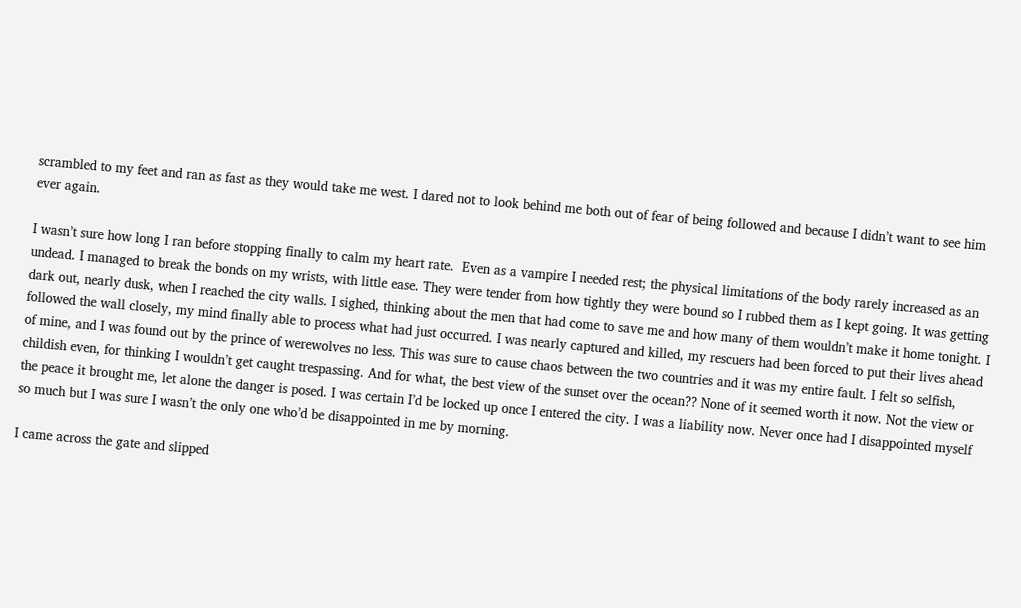scrambled to my feet and ran as fast as they would take me west. I dared not to look behind me both out of fear of being followed and because I didn’t want to see him ever again.

I wasn’t sure how long I ran before stopping finally to calm my heart rate.  Even as a vampire I needed rest; the physical limitations of the body rarely increased as an undead. I managed to break the bonds on my wrists, with little ease. They were tender from how tightly they were bound so I rubbed them as I kept going. It was getting dark out, nearly dusk, when I reached the city walls. I sighed, thinking about the men that had come to save me and how many of them wouldn’t make it home tonight. I followed the wall closely, my mind finally able to process what had just occurred. I was nearly captured and killed, my rescuers had been forced to put their lives ahead of mine, and I was found out by the prince of werewolves no less. This was sure to cause chaos between the two countries and it was my entire fault. I felt so selfish, childish even, for thinking I wouldn’t get caught trespassing. And for what, the best view of the sunset over the ocean?? None of it seemed worth it now. Not the view or the peace it brought me, let alone the danger is posed. I was certain I’d be locked up once I entered the city. I was a liability now. Never once had I disappointed myself so much but I was sure I wasn’t the only one who’d be disappointed in me by morning.

I came across the gate and slipped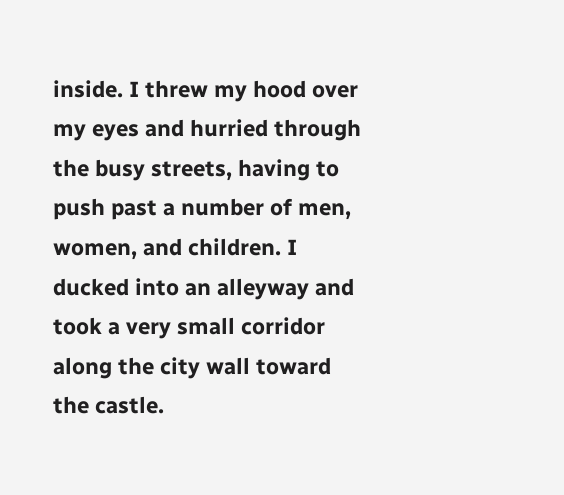inside. I threw my hood over my eyes and hurried through the busy streets, having to push past a number of men, women, and children. I ducked into an alleyway and took a very small corridor along the city wall toward the castle.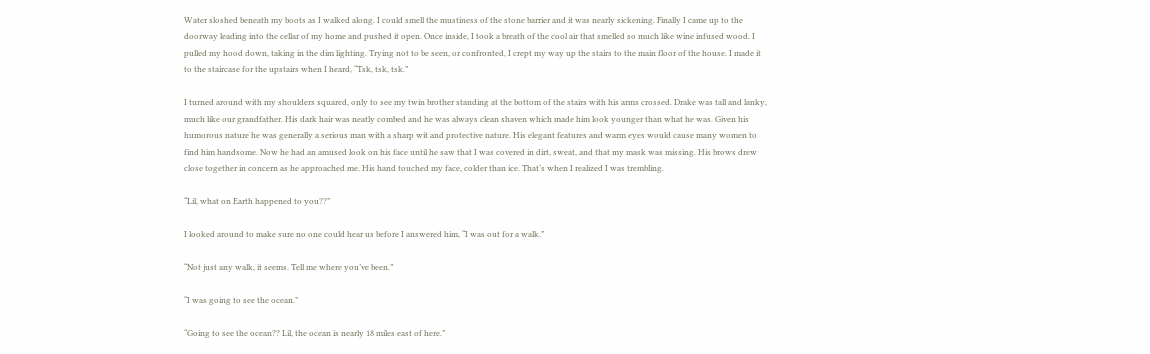Water sloshed beneath my boots as I walked along. I could smell the mustiness of the stone barrier and it was nearly sickening. Finally I came up to the doorway leading into the cellar of my home and pushed it open. Once inside, I took a breath of the cool air that smelled so much like wine infused wood. I pulled my hood down, taking in the dim lighting. Trying not to be seen, or confronted, I crept my way up the stairs to the main floor of the house. I made it to the staircase for the upstairs when I heard, “Tsk, tsk, tsk.”

I turned around with my shoulders squared, only to see my twin brother standing at the bottom of the stairs with his arms crossed. Drake was tall and lanky, much like our grandfather. His dark hair was neatly combed and he was always clean shaven which made him look younger than what he was. Given his humorous nature he was generally a serious man with a sharp wit and protective nature. His elegant features and warm eyes would cause many women to find him handsome. Now he had an amused look on his face until he saw that I was covered in dirt, sweat, and that my mask was missing. His brows drew close together in concern as he approached me. His hand touched my face, colder than ice. That’s when I realized I was trembling.

“Lil, what on Earth happened to you??”

I looked around to make sure no one could hear us before I answered him, “I was out for a walk.”

“Not just any walk, it seems. Tell me where you’ve been.”

“I was going to see the ocean.”

“Going to see the ocean?? Lil, the ocean is nearly 18 miles east of here.”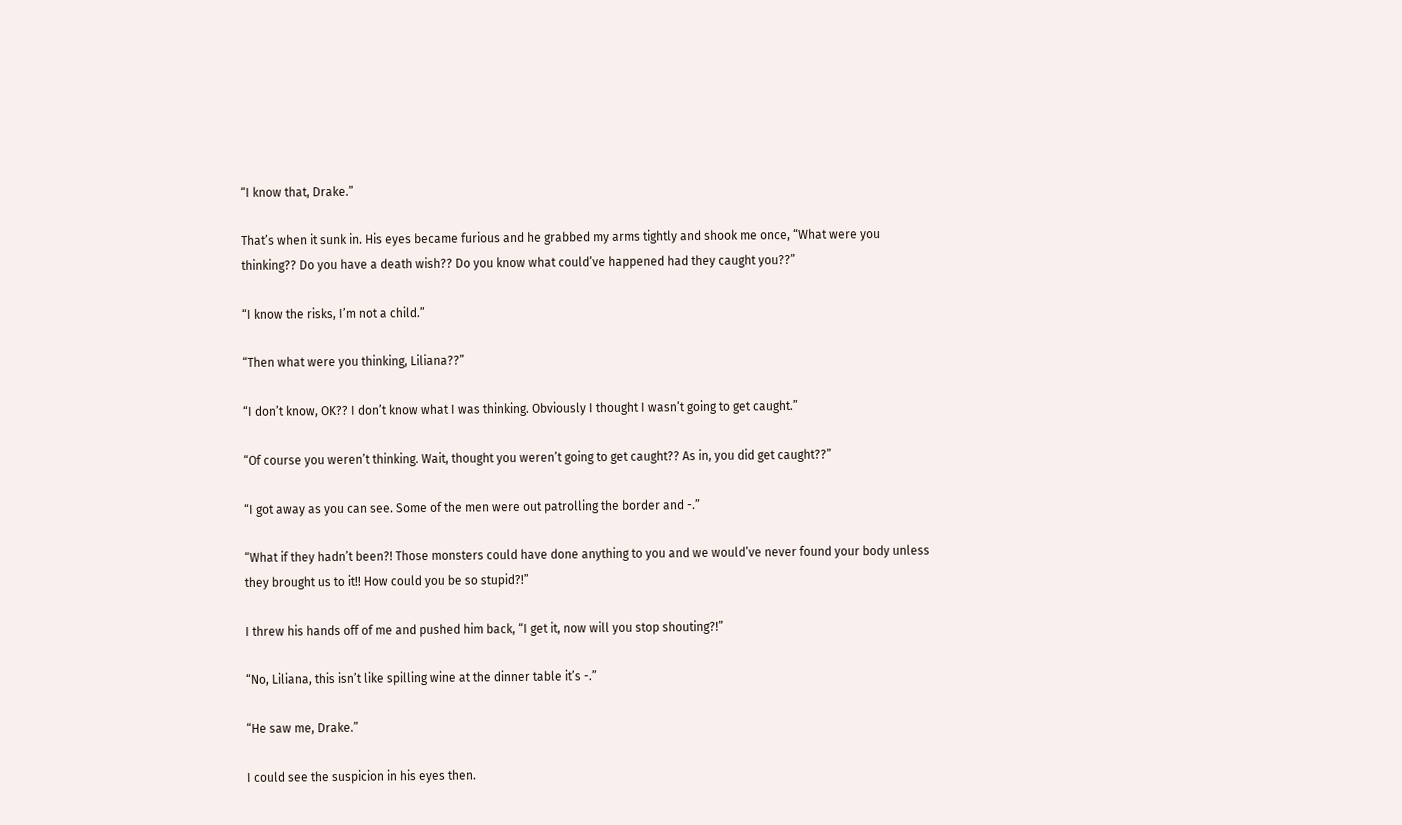“I know that, Drake.”

That’s when it sunk in. His eyes became furious and he grabbed my arms tightly and shook me once, “What were you thinking?? Do you have a death wish?? Do you know what could’ve happened had they caught you??”

“I know the risks, I’m not a child.”

“Then what were you thinking, Liliana??”

“I don’t know, OK?? I don’t know what I was thinking. Obviously I thought I wasn’t going to get caught.”

“Of course you weren’t thinking. Wait, thought you weren’t going to get caught?? As in, you did get caught??”

“I got away as you can see. Some of the men were out patrolling the border and -.”

“What if they hadn’t been?! Those monsters could have done anything to you and we would’ve never found your body unless they brought us to it!! How could you be so stupid?!”

I threw his hands off of me and pushed him back, “I get it, now will you stop shouting?!”

“No, Liliana, this isn’t like spilling wine at the dinner table it’s -.”

“He saw me, Drake.”

I could see the suspicion in his eyes then.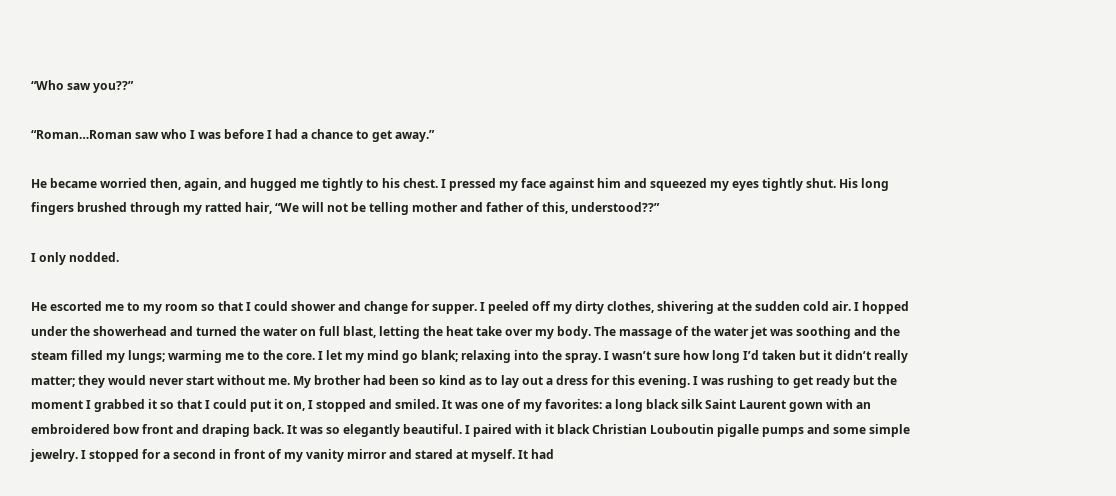“Who saw you??”

“Roman…Roman saw who I was before I had a chance to get away.”

He became worried then, again, and hugged me tightly to his chest. I pressed my face against him and squeezed my eyes tightly shut. His long fingers brushed through my ratted hair, “We will not be telling mother and father of this, understood??”

I only nodded.

He escorted me to my room so that I could shower and change for supper. I peeled off my dirty clothes, shivering at the sudden cold air. I hopped under the showerhead and turned the water on full blast, letting the heat take over my body. The massage of the water jet was soothing and the steam filled my lungs; warming me to the core. I let my mind go blank; relaxing into the spray. I wasn’t sure how long I’d taken but it didn’t really matter; they would never start without me. My brother had been so kind as to lay out a dress for this evening. I was rushing to get ready but the moment I grabbed it so that I could put it on, I stopped and smiled. It was one of my favorites: a long black silk Saint Laurent gown with an embroidered bow front and draping back. It was so elegantly beautiful. I paired with it black Christian Louboutin pigalle pumps and some simple jewelry. I stopped for a second in front of my vanity mirror and stared at myself. It had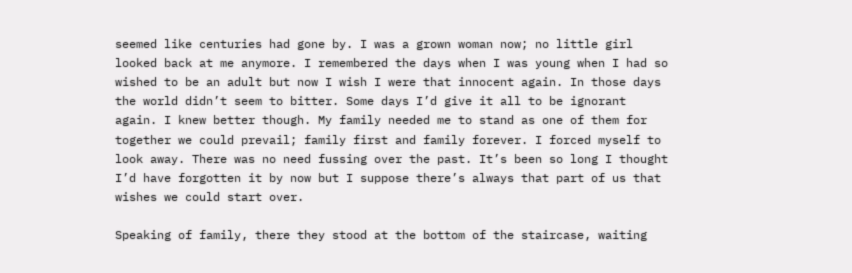seemed like centuries had gone by. I was a grown woman now; no little girl looked back at me anymore. I remembered the days when I was young when I had so wished to be an adult but now I wish I were that innocent again. In those days the world didn’t seem to bitter. Some days I’d give it all to be ignorant again. I knew better though. My family needed me to stand as one of them for together we could prevail; family first and family forever. I forced myself to look away. There was no need fussing over the past. It’s been so long I thought I’d have forgotten it by now but I suppose there’s always that part of us that wishes we could start over.

Speaking of family, there they stood at the bottom of the staircase, waiting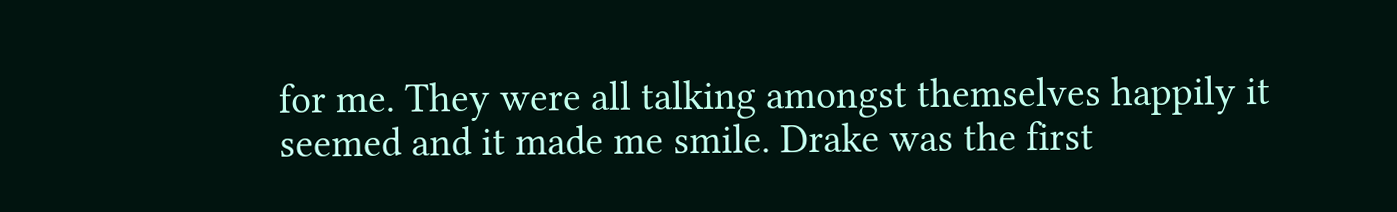for me. They were all talking amongst themselves happily it seemed and it made me smile. Drake was the first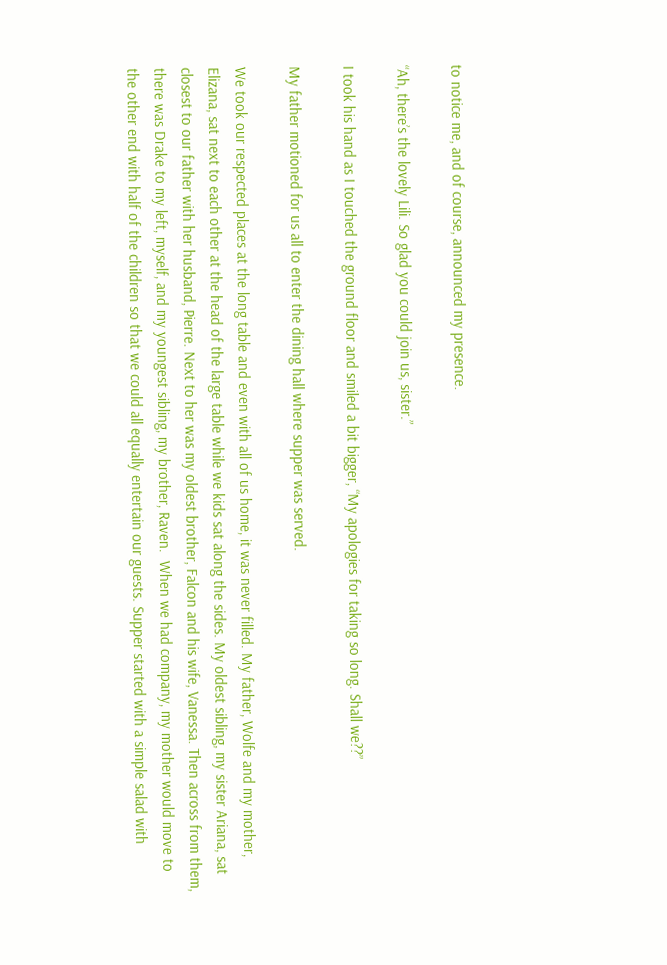to notice me, and of course, announced my presence.

“Ah, there’s the lovely Lili. So glad you could join us, sister.”

I took his hand as I touched the ground floor and smiled a bit bigger, “My apologies for taking so long. Shall we??”

My father motioned for us all to enter the dining hall where supper was served.

We took our respected places at the long table and even with all of us home, it was never filled. My father, Wolfe and my mother, Elizana, sat next to each other at the head of the large table while we kids sat along the sides. My oldest sibling, my sister Ariana, sat closest to our father with her husband, Pierre. Next to her was my oldest brother, Falcon and his wife, Vanessa. Then across from them, there was Drake to my left, myself, and my youngest sibling, my brother, Raven.  When we had company, my mother would move to the other end with half of the children so that we could all equally entertain our guests. Supper started with a simple salad with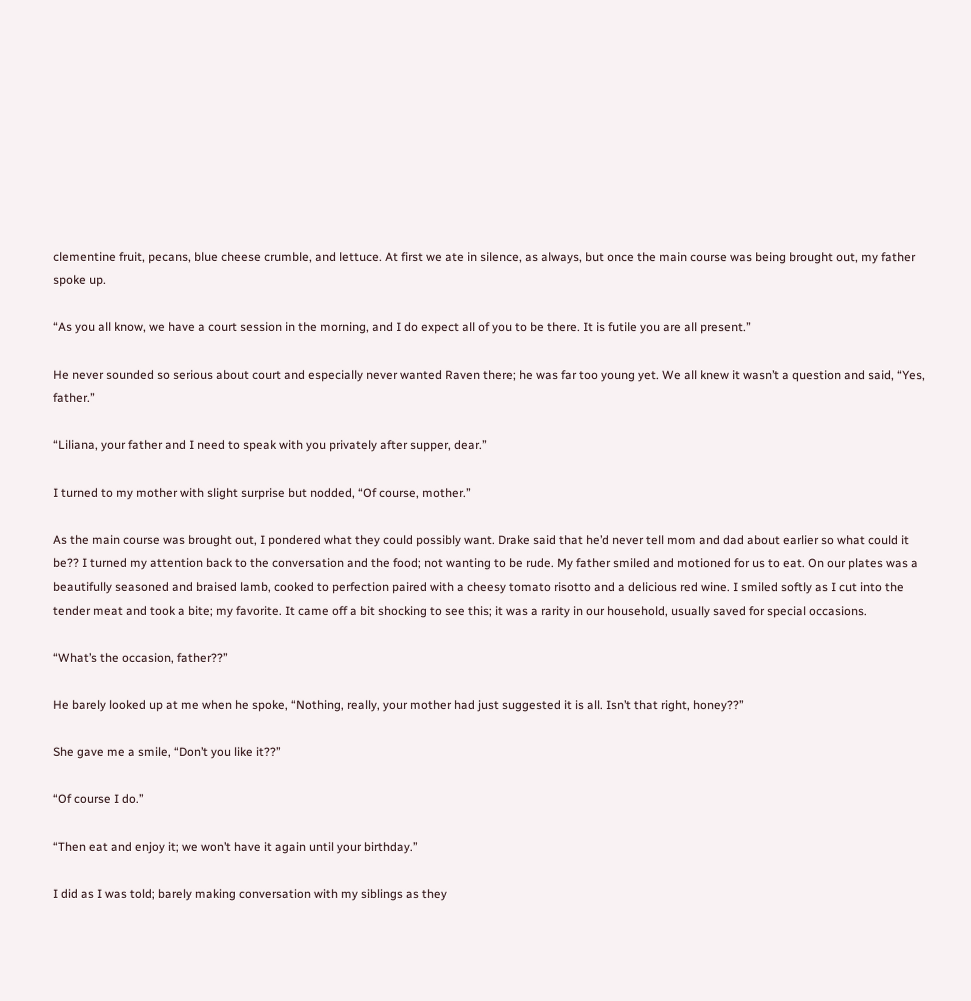clementine fruit, pecans, blue cheese crumble, and lettuce. At first we ate in silence, as always, but once the main course was being brought out, my father spoke up.

“As you all know, we have a court session in the morning, and I do expect all of you to be there. It is futile you are all present.”

He never sounded so serious about court and especially never wanted Raven there; he was far too young yet. We all knew it wasn’t a question and said, “Yes, father.”

“Liliana, your father and I need to speak with you privately after supper, dear.”

I turned to my mother with slight surprise but nodded, “Of course, mother.”

As the main course was brought out, I pondered what they could possibly want. Drake said that he’d never tell mom and dad about earlier so what could it be?? I turned my attention back to the conversation and the food; not wanting to be rude. My father smiled and motioned for us to eat. On our plates was a beautifully seasoned and braised lamb, cooked to perfection paired with a cheesy tomato risotto and a delicious red wine. I smiled softly as I cut into the tender meat and took a bite; my favorite. It came off a bit shocking to see this; it was a rarity in our household, usually saved for special occasions.

“What’s the occasion, father??”

He barely looked up at me when he spoke, “Nothing, really, your mother had just suggested it is all. Isn’t that right, honey??”

She gave me a smile, “Don’t you like it??”

“Of course I do.”

“Then eat and enjoy it; we won’t have it again until your birthday.”

I did as I was told; barely making conversation with my siblings as they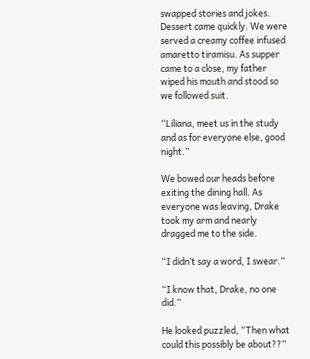swapped stories and jokes. Dessert came quickly. We were served a creamy coffee infused amaretto tiramisu. As supper came to a close, my father wiped his mouth and stood so we followed suit.

“Liliana, meet us in the study and as for everyone else, good night.”

We bowed our heads before exiting the dining hall. As everyone was leaving, Drake took my arm and nearly dragged me to the side.

“I didn’t say a word, I swear.”

“I know that, Drake, no one did.”

He looked puzzled, “Then what could this possibly be about??”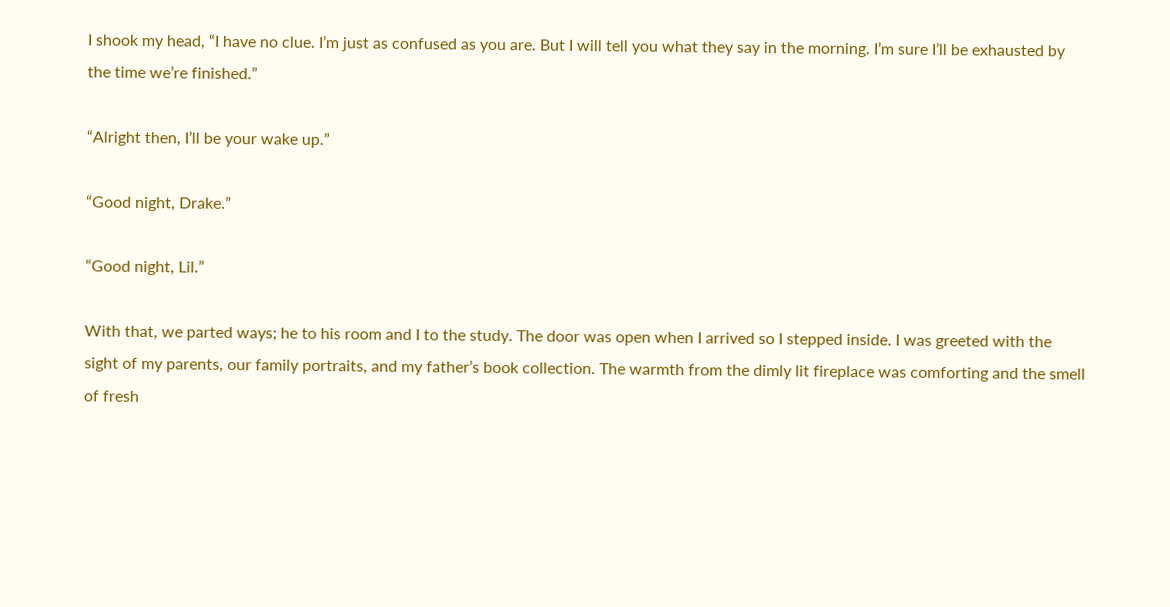I shook my head, “I have no clue. I’m just as confused as you are. But I will tell you what they say in the morning. I’m sure I’ll be exhausted by the time we’re finished.”

“Alright then, I’ll be your wake up.”

“Good night, Drake.”

“Good night, Lil.”

With that, we parted ways; he to his room and I to the study. The door was open when I arrived so I stepped inside. I was greeted with the sight of my parents, our family portraits, and my father’s book collection. The warmth from the dimly lit fireplace was comforting and the smell of fresh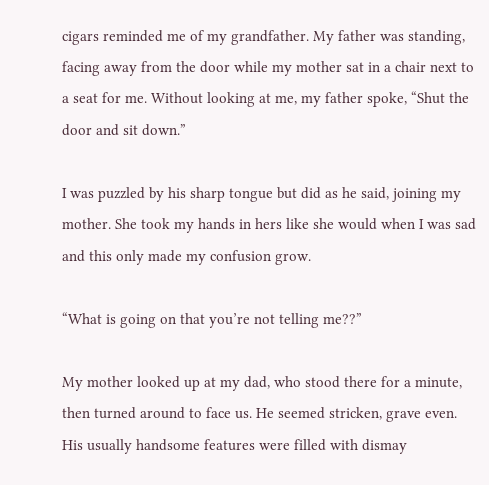cigars reminded me of my grandfather. My father was standing, facing away from the door while my mother sat in a chair next to a seat for me. Without looking at me, my father spoke, “Shut the door and sit down.”

I was puzzled by his sharp tongue but did as he said, joining my mother. She took my hands in hers like she would when I was sad and this only made my confusion grow.

“What is going on that you’re not telling me??”

My mother looked up at my dad, who stood there for a minute, then turned around to face us. He seemed stricken, grave even. His usually handsome features were filled with dismay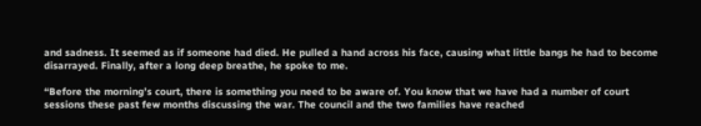and sadness. It seemed as if someone had died. He pulled a hand across his face, causing what little bangs he had to become disarrayed. Finally, after a long deep breathe, he spoke to me.

“Before the morning’s court, there is something you need to be aware of. You know that we have had a number of court sessions these past few months discussing the war. The council and the two families have reached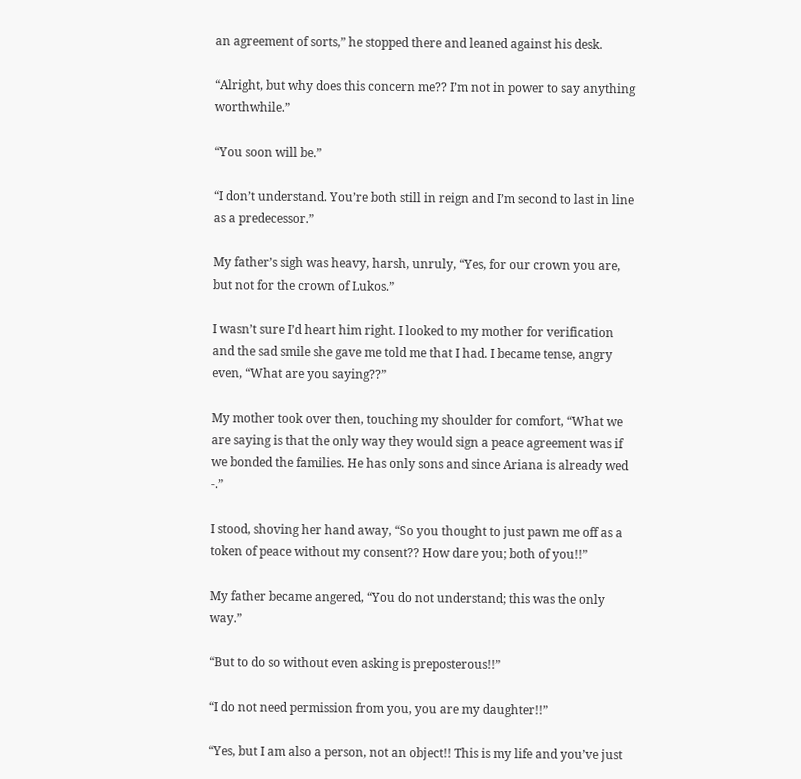an agreement of sorts,” he stopped there and leaned against his desk.

“Alright, but why does this concern me?? I’m not in power to say anything worthwhile.”

“You soon will be.”

“I don’t understand. You’re both still in reign and I’m second to last in line as a predecessor.”

My father’s sigh was heavy, harsh, unruly, “Yes, for our crown you are, but not for the crown of Lukos.”

I wasn’t sure I’d heart him right. I looked to my mother for verification and the sad smile she gave me told me that I had. I became tense, angry even, “What are you saying??”

My mother took over then, touching my shoulder for comfort, “What we are saying is that the only way they would sign a peace agreement was if we bonded the families. He has only sons and since Ariana is already wed -.”

I stood, shoving her hand away, “So you thought to just pawn me off as a token of peace without my consent?? How dare you; both of you!!”

My father became angered, “You do not understand; this was the only way.”

“But to do so without even asking is preposterous!!”

“I do not need permission from you, you are my daughter!!”

“Yes, but I am also a person, not an object!! This is my life and you’ve just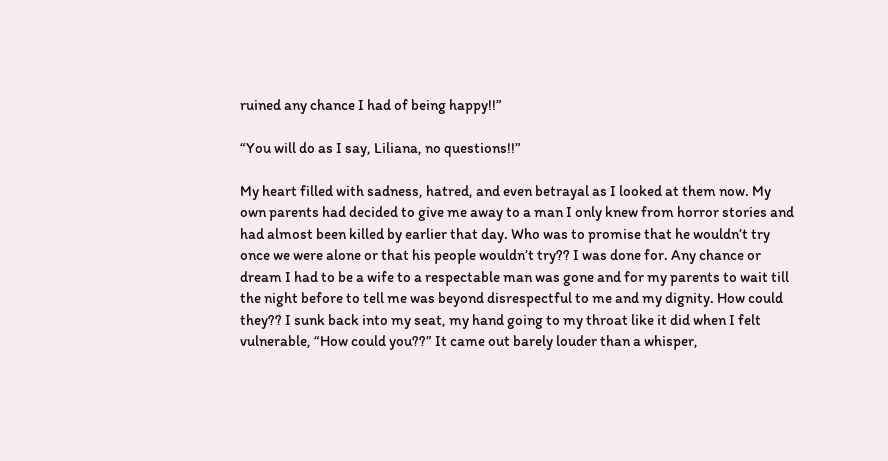ruined any chance I had of being happy!!”

“You will do as I say, Liliana, no questions!!”

My heart filled with sadness, hatred, and even betrayal as I looked at them now. My own parents had decided to give me away to a man I only knew from horror stories and had almost been killed by earlier that day. Who was to promise that he wouldn’t try once we were alone or that his people wouldn’t try?? I was done for. Any chance or dream I had to be a wife to a respectable man was gone and for my parents to wait till the night before to tell me was beyond disrespectful to me and my dignity. How could they?? I sunk back into my seat, my hand going to my throat like it did when I felt vulnerable, “How could you??” It came out barely louder than a whisper,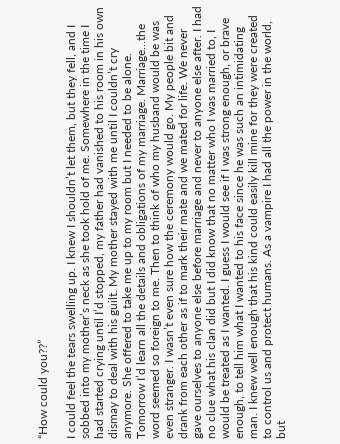“How could you??”

I could feel the tears swelling up. I knew I shouldn’t let them, but they fell, and I sobbed into my mother’s neck as she took hold of me. Somewhere in the time I had started crying until I’d stopped, my father had vanished to his room in his own dismay to deal with his guilt. My mother stayed with me until I couldn’t cry anymore. She offered to take me up to my room but I needed to be alone. Tomorrow I’d learn all the details and obligations of my marriage. Marriage…the word seemed so foreign to me. Then to think of who my husband would be was even stranger. I wasn’t even sure how the ceremony would go. My people bit and drank from each other as if to mark their mate and we mated for life. We never gave ourselves to anyone else before marriage and never to anyone else after. I had no clue what his clan did but I did know that no matter who I was married to, I would be treated as I wanted. I guess I would see if I was strong enough, or brave enough, to tell him what I wanted to his face since he was such an intimidating man. I knew well enough that his kind could easily kill mine for they were created to control us and protect humans. As a vampire I had all the power in the world, but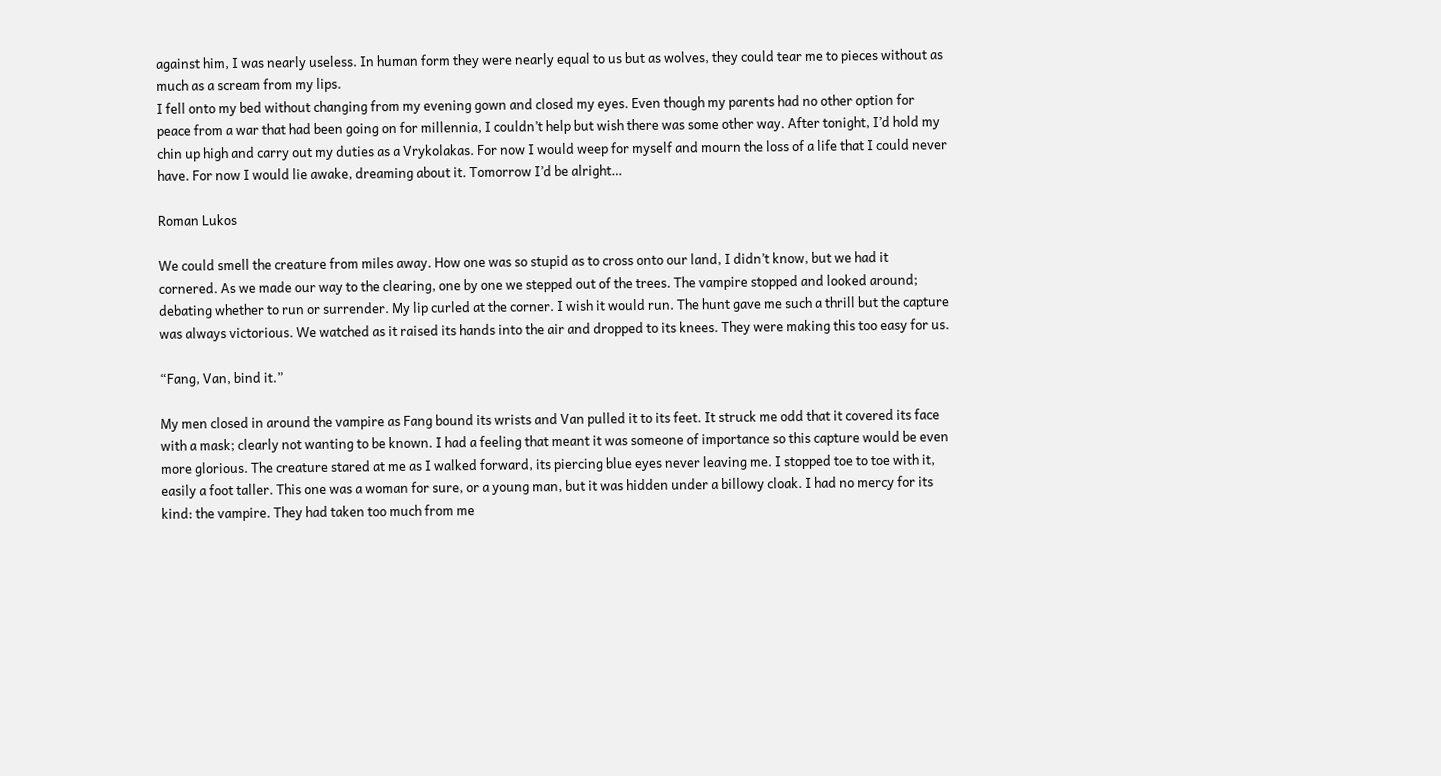against him, I was nearly useless. In human form they were nearly equal to us but as wolves, they could tear me to pieces without as much as a scream from my lips.
I fell onto my bed without changing from my evening gown and closed my eyes. Even though my parents had no other option for peace from a war that had been going on for millennia, I couldn’t help but wish there was some other way. After tonight, I’d hold my chin up high and carry out my duties as a Vrykolakas. For now I would weep for myself and mourn the loss of a life that I could never have. For now I would lie awake, dreaming about it. Tomorrow I’d be alright…

Roman Lukos

We could smell the creature from miles away. How one was so stupid as to cross onto our land, I didn’t know, but we had it cornered. As we made our way to the clearing, one by one we stepped out of the trees. The vampire stopped and looked around; debating whether to run or surrender. My lip curled at the corner. I wish it would run. The hunt gave me such a thrill but the capture was always victorious. We watched as it raised its hands into the air and dropped to its knees. They were making this too easy for us.

“Fang, Van, bind it.”

My men closed in around the vampire as Fang bound its wrists and Van pulled it to its feet. It struck me odd that it covered its face with a mask; clearly not wanting to be known. I had a feeling that meant it was someone of importance so this capture would be even more glorious. The creature stared at me as I walked forward, its piercing blue eyes never leaving me. I stopped toe to toe with it, easily a foot taller. This one was a woman for sure, or a young man, but it was hidden under a billowy cloak. I had no mercy for its kind: the vampire. They had taken too much from me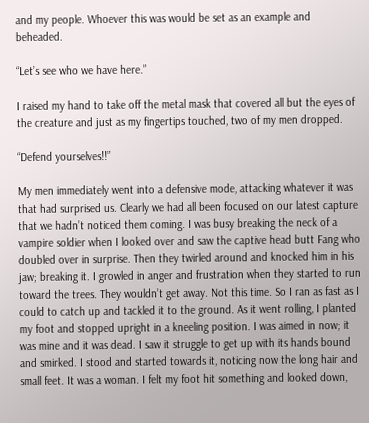and my people. Whoever this was would be set as an example and beheaded.

“Let’s see who we have here.”

I raised my hand to take off the metal mask that covered all but the eyes of the creature and just as my fingertips touched, two of my men dropped.

“Defend yourselves!!”

My men immediately went into a defensive mode, attacking whatever it was that had surprised us. Clearly we had all been focused on our latest capture that we hadn’t noticed them coming. I was busy breaking the neck of a vampire soldier when I looked over and saw the captive head butt Fang who doubled over in surprise. Then they twirled around and knocked him in his jaw; breaking it. I growled in anger and frustration when they started to run toward the trees. They wouldn’t get away. Not this time. So I ran as fast as I could to catch up and tackled it to the ground. As it went rolling, I planted my foot and stopped upright in a kneeling position. I was aimed in now; it was mine and it was dead. I saw it struggle to get up with its hands bound and smirked. I stood and started towards it, noticing now the long hair and small feet. It was a woman. I felt my foot hit something and looked down,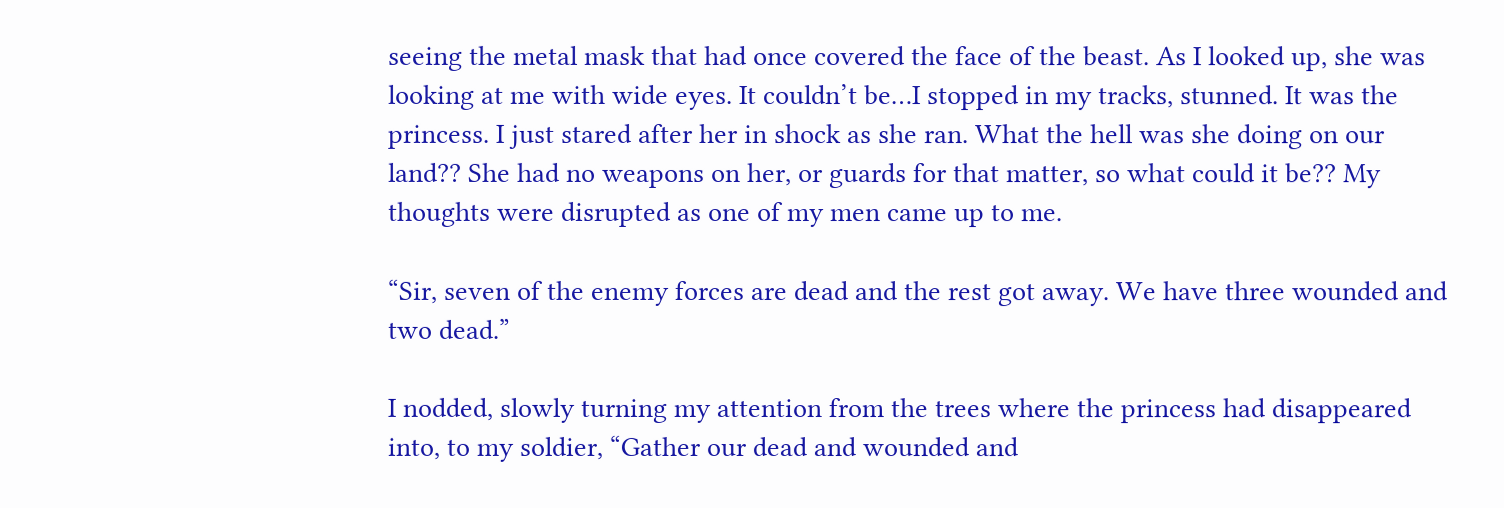seeing the metal mask that had once covered the face of the beast. As I looked up, she was looking at me with wide eyes. It couldn’t be…I stopped in my tracks, stunned. It was the princess. I just stared after her in shock as she ran. What the hell was she doing on our land?? She had no weapons on her, or guards for that matter, so what could it be?? My thoughts were disrupted as one of my men came up to me.

“Sir, seven of the enemy forces are dead and the rest got away. We have three wounded and two dead.”

I nodded, slowly turning my attention from the trees where the princess had disappeared into, to my soldier, “Gather our dead and wounded and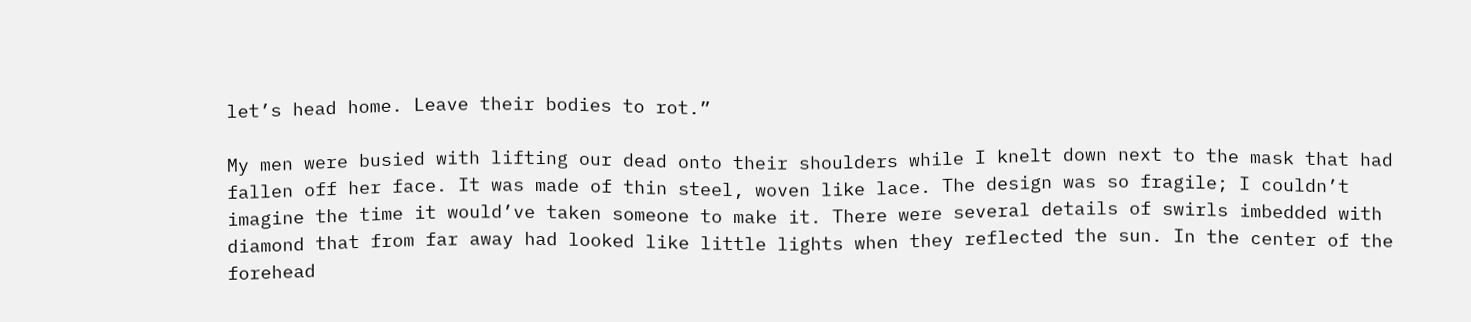let’s head home. Leave their bodies to rot.”

My men were busied with lifting our dead onto their shoulders while I knelt down next to the mask that had fallen off her face. It was made of thin steel, woven like lace. The design was so fragile; I couldn’t imagine the time it would’ve taken someone to make it. There were several details of swirls imbedded with diamond that from far away had looked like little lights when they reflected the sun. In the center of the forehead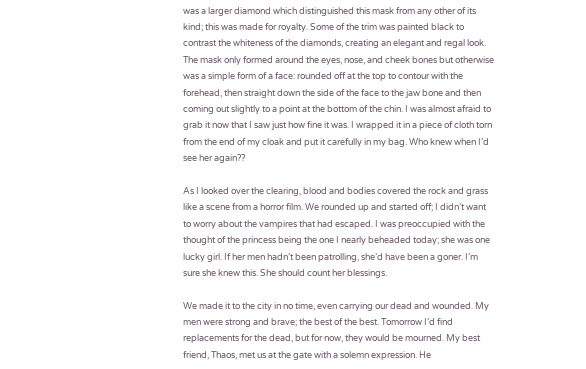was a larger diamond which distinguished this mask from any other of its kind; this was made for royalty. Some of the trim was painted black to contrast the whiteness of the diamonds, creating an elegant and regal look. The mask only formed around the eyes, nose, and cheek bones but otherwise was a simple form of a face: rounded off at the top to contour with the forehead, then straight down the side of the face to the jaw bone and then coming out slightly to a point at the bottom of the chin. I was almost afraid to grab it now that I saw just how fine it was. I wrapped it in a piece of cloth torn from the end of my cloak and put it carefully in my bag. Who knew when I’d see her again??

As I looked over the clearing, blood and bodies covered the rock and grass like a scene from a horror film. We rounded up and started off; I didn’t want to worry about the vampires that had escaped. I was preoccupied with the thought of the princess being the one I nearly beheaded today; she was one lucky girl. If her men hadn’t been patrolling, she’d have been a goner. I’m sure she knew this. She should count her blessings.

We made it to the city in no time, even carrying our dead and wounded. My men were strong and brave; the best of the best. Tomorrow I’d find replacements for the dead, but for now, they would be mourned. My best friend, Thaos, met us at the gate with a solemn expression. He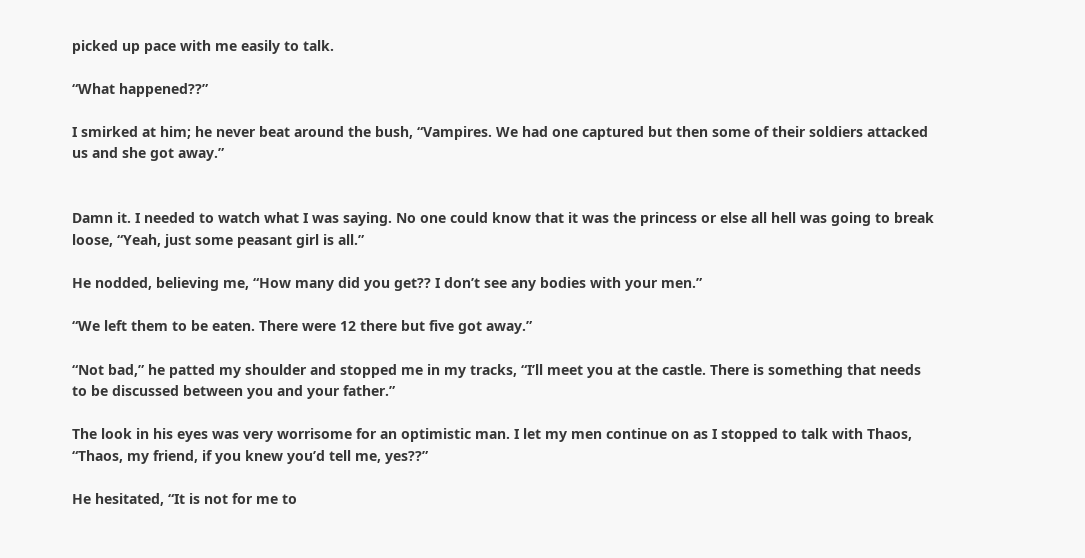picked up pace with me easily to talk.

“What happened??”

I smirked at him; he never beat around the bush, “Vampires. We had one captured but then some of their soldiers attacked us and she got away.”


Damn it. I needed to watch what I was saying. No one could know that it was the princess or else all hell was going to break loose, “Yeah, just some peasant girl is all.”

He nodded, believing me, “How many did you get?? I don’t see any bodies with your men.”

“We left them to be eaten. There were 12 there but five got away.”

“Not bad,” he patted my shoulder and stopped me in my tracks, “I’ll meet you at the castle. There is something that needs to be discussed between you and your father.”

The look in his eyes was very worrisome for an optimistic man. I let my men continue on as I stopped to talk with Thaos, “Thaos, my friend, if you knew you’d tell me, yes??”

He hesitated, “It is not for me to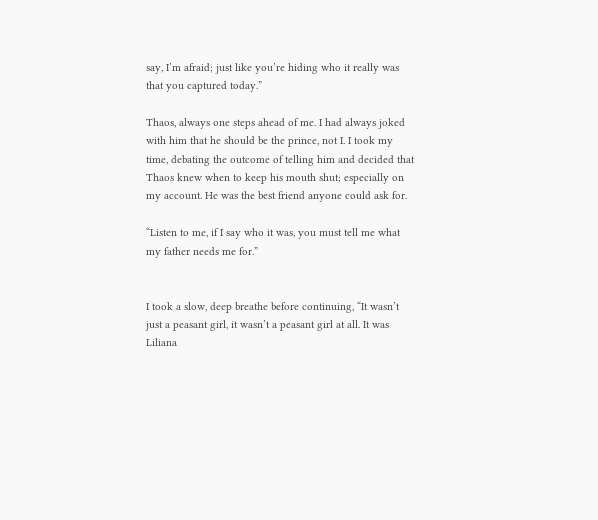say, I’m afraid; just like you’re hiding who it really was that you captured today.”

Thaos, always one steps ahead of me. I had always joked with him that he should be the prince, not I. I took my time, debating the outcome of telling him and decided that Thaos knew when to keep his mouth shut; especially on my account. He was the best friend anyone could ask for.

“Listen to me, if I say who it was, you must tell me what my father needs me for.”


I took a slow, deep breathe before continuing, “It wasn’t just a peasant girl, it wasn’t a peasant girl at all. It was Liliana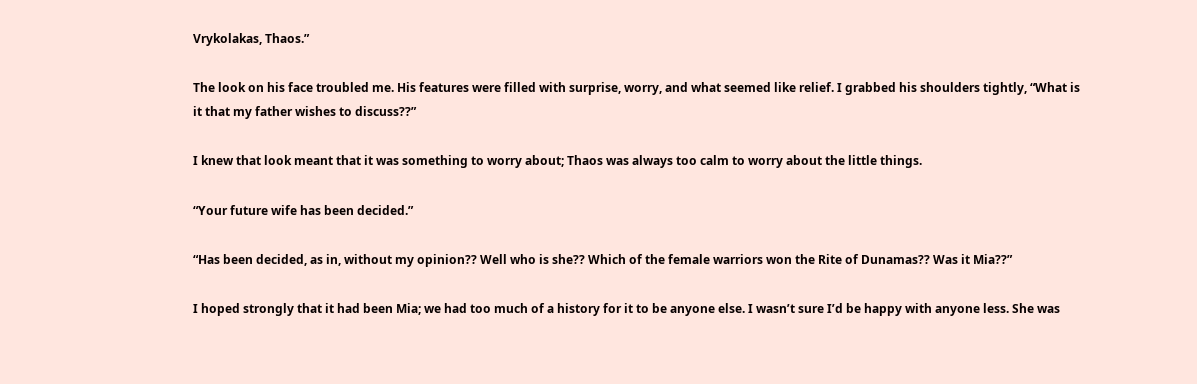Vrykolakas, Thaos.”

The look on his face troubled me. His features were filled with surprise, worry, and what seemed like relief. I grabbed his shoulders tightly, “What is it that my father wishes to discuss??”

I knew that look meant that it was something to worry about; Thaos was always too calm to worry about the little things.

“Your future wife has been decided.”

“Has been decided, as in, without my opinion?? Well who is she?? Which of the female warriors won the Rite of Dunamas?? Was it Mia??”

I hoped strongly that it had been Mia; we had too much of a history for it to be anyone else. I wasn’t sure I’d be happy with anyone less. She was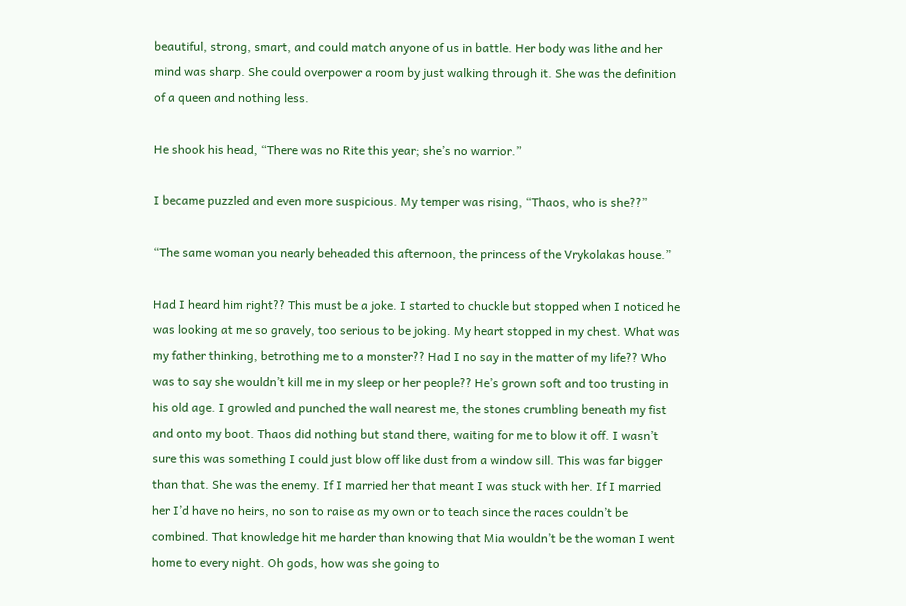beautiful, strong, smart, and could match anyone of us in battle. Her body was lithe and her mind was sharp. She could overpower a room by just walking through it. She was the definition of a queen and nothing less.

He shook his head, “There was no Rite this year; she’s no warrior.”

I became puzzled and even more suspicious. My temper was rising, “Thaos, who is she??”

“The same woman you nearly beheaded this afternoon, the princess of the Vrykolakas house.”

Had I heard him right?? This must be a joke. I started to chuckle but stopped when I noticed he was looking at me so gravely, too serious to be joking. My heart stopped in my chest. What was my father thinking, betrothing me to a monster?? Had I no say in the matter of my life?? Who was to say she wouldn’t kill me in my sleep or her people?? He’s grown soft and too trusting in his old age. I growled and punched the wall nearest me, the stones crumbling beneath my fist and onto my boot. Thaos did nothing but stand there, waiting for me to blow it off. I wasn’t sure this was something I could just blow off like dust from a window sill. This was far bigger than that. She was the enemy. If I married her that meant I was stuck with her. If I married her I’d have no heirs, no son to raise as my own or to teach since the races couldn’t be combined. That knowledge hit me harder than knowing that Mia wouldn’t be the woman I went home to every night. Oh gods, how was she going to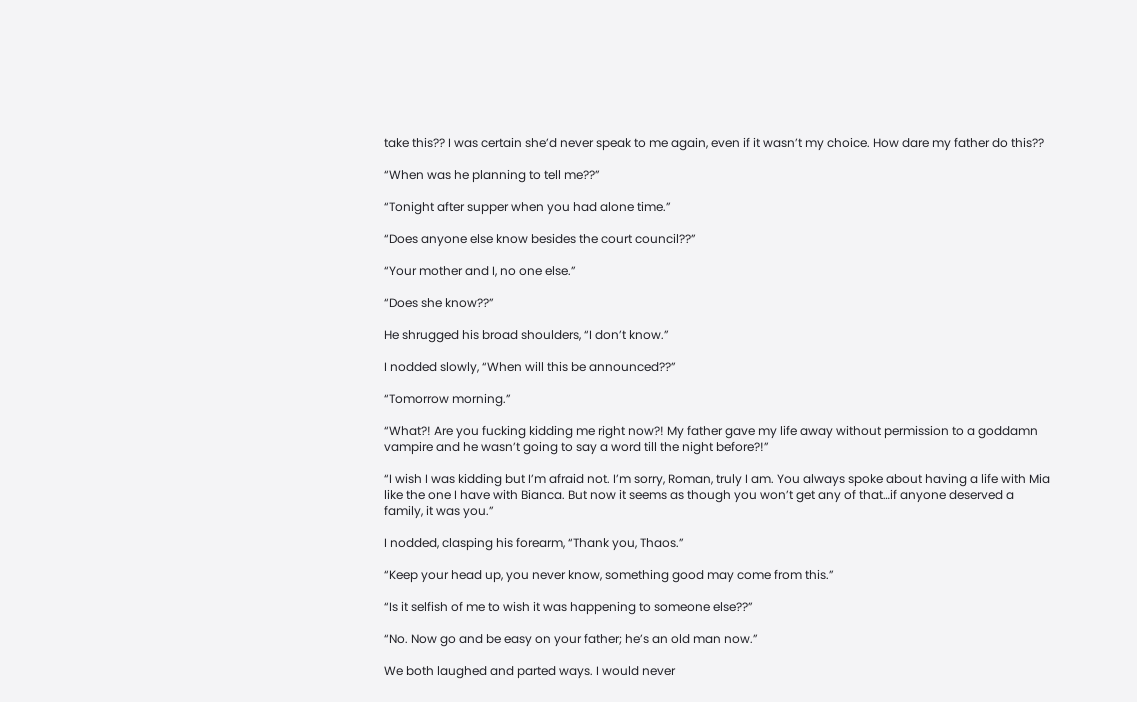take this?? I was certain she’d never speak to me again, even if it wasn’t my choice. How dare my father do this??

“When was he planning to tell me??”

“Tonight after supper when you had alone time.”

“Does anyone else know besides the court council??”

“Your mother and I, no one else.”

“Does she know??”

He shrugged his broad shoulders, “I don’t know.”

I nodded slowly, “When will this be announced??”

“Tomorrow morning.”

“What?! Are you fucking kidding me right now?! My father gave my life away without permission to a goddamn vampire and he wasn’t going to say a word till the night before?!”

“I wish I was kidding but I’m afraid not. I’m sorry, Roman, truly I am. You always spoke about having a life with Mia like the one I have with Bianca. But now it seems as though you won’t get any of that…if anyone deserved a family, it was you.”

I nodded, clasping his forearm, “Thank you, Thaos.”

“Keep your head up, you never know, something good may come from this.”

“Is it selfish of me to wish it was happening to someone else??”

“No. Now go and be easy on your father; he’s an old man now.”

We both laughed and parted ways. I would never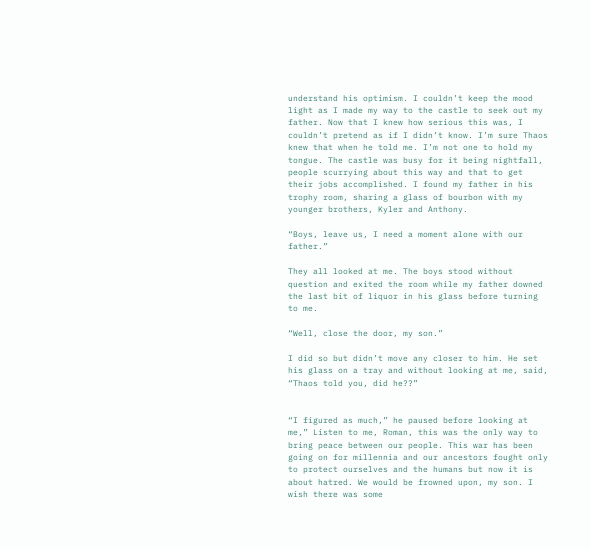understand his optimism. I couldn’t keep the mood light as I made my way to the castle to seek out my father. Now that I knew how serious this was, I couldn’t pretend as if I didn’t know. I’m sure Thaos knew that when he told me. I’m not one to hold my tongue. The castle was busy for it being nightfall, people scurrying about this way and that to get their jobs accomplished. I found my father in his trophy room, sharing a glass of bourbon with my younger brothers, Kyler and Anthony.

“Boys, leave us, I need a moment alone with our father.”

They all looked at me. The boys stood without question and exited the room while my father downed the last bit of liquor in his glass before turning to me.

“Well, close the door, my son.”

I did so but didn’t move any closer to him. He set his glass on a tray and without looking at me, said, “Thaos told you, did he??”


“I figured as much,” he paused before looking at me,” Listen to me, Roman, this was the only way to bring peace between our people. This war has been going on for millennia and our ancestors fought only to protect ourselves and the humans but now it is about hatred. We would be frowned upon, my son. I wish there was some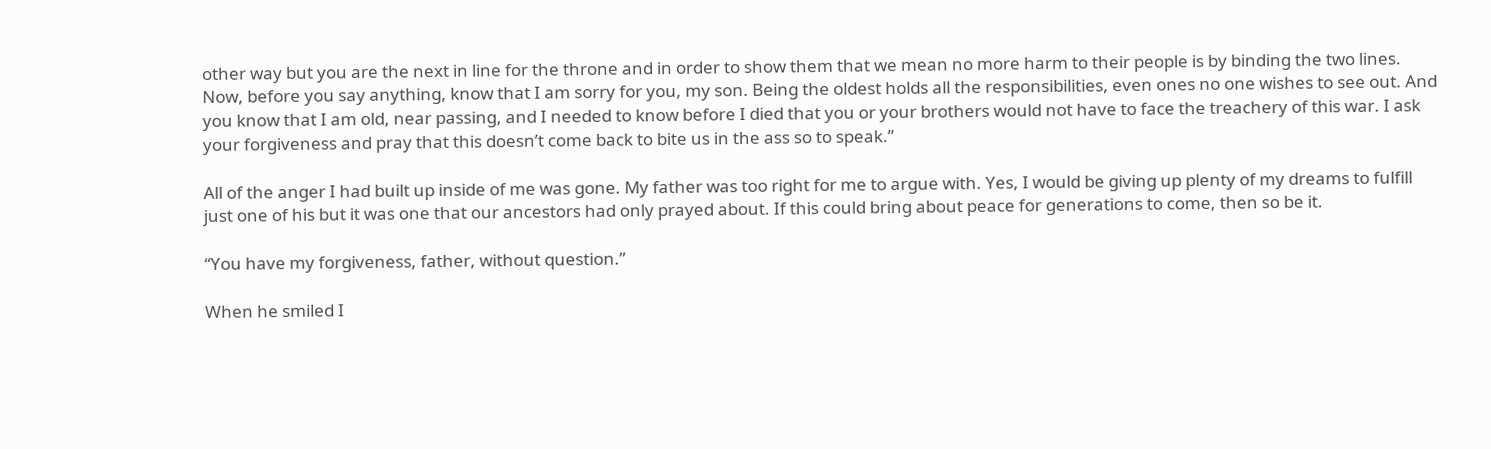other way but you are the next in line for the throne and in order to show them that we mean no more harm to their people is by binding the two lines. Now, before you say anything, know that I am sorry for you, my son. Being the oldest holds all the responsibilities, even ones no one wishes to see out. And you know that I am old, near passing, and I needed to know before I died that you or your brothers would not have to face the treachery of this war. I ask your forgiveness and pray that this doesn’t come back to bite us in the ass so to speak.”

All of the anger I had built up inside of me was gone. My father was too right for me to argue with. Yes, I would be giving up plenty of my dreams to fulfill just one of his but it was one that our ancestors had only prayed about. If this could bring about peace for generations to come, then so be it.

“You have my forgiveness, father, without question.”

When he smiled I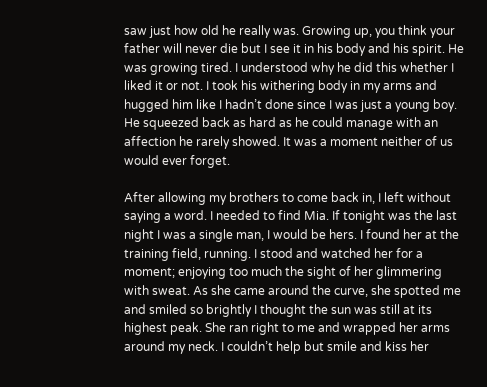saw just how old he really was. Growing up, you think your father will never die but I see it in his body and his spirit. He was growing tired. I understood why he did this whether I liked it or not. I took his withering body in my arms and hugged him like I hadn’t done since I was just a young boy. He squeezed back as hard as he could manage with an affection he rarely showed. It was a moment neither of us would ever forget.

After allowing my brothers to come back in, I left without saying a word. I needed to find Mia. If tonight was the last night I was a single man, I would be hers. I found her at the training field, running. I stood and watched her for a moment; enjoying too much the sight of her glimmering with sweat. As she came around the curve, she spotted me and smiled so brightly I thought the sun was still at its highest peak. She ran right to me and wrapped her arms around my neck. I couldn’t help but smile and kiss her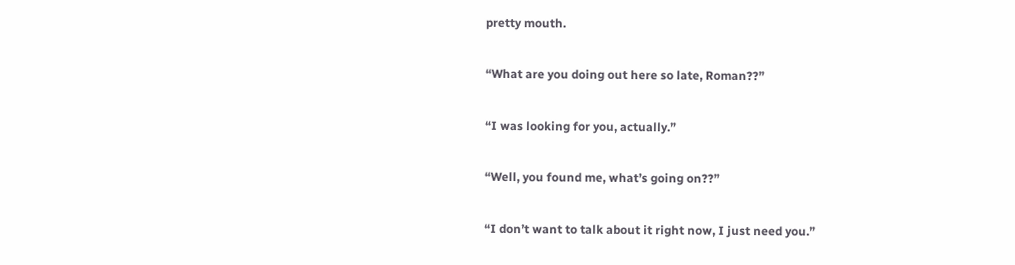pretty mouth.

“What are you doing out here so late, Roman??”

“I was looking for you, actually.”

“Well, you found me, what’s going on??”

“I don’t want to talk about it right now, I just need you.”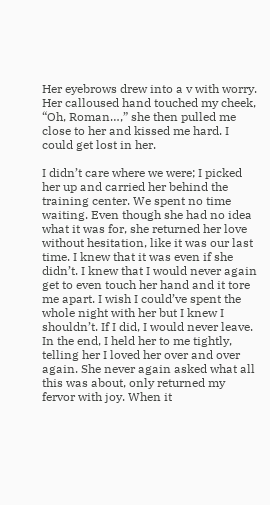Her eyebrows drew into a v with worry. Her calloused hand touched my cheek, “Oh, Roman…,” she then pulled me close to her and kissed me hard. I could get lost in her.

I didn’t care where we were; I picked her up and carried her behind the training center. We spent no time waiting. Even though she had no idea what it was for, she returned her love without hesitation, like it was our last time. I knew that it was even if she didn’t. I knew that I would never again get to even touch her hand and it tore me apart. I wish I could’ve spent the whole night with her but I knew I shouldn’t. If I did, I would never leave. In the end, I held her to me tightly, telling her I loved her over and over again. She never again asked what all this was about, only returned my fervor with joy. When it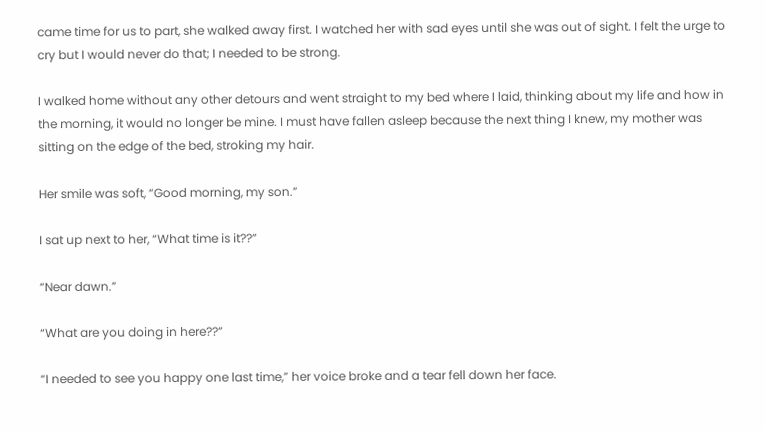came time for us to part, she walked away first. I watched her with sad eyes until she was out of sight. I felt the urge to cry but I would never do that; I needed to be strong.

I walked home without any other detours and went straight to my bed where I laid, thinking about my life and how in the morning, it would no longer be mine. I must have fallen asleep because the next thing I knew, my mother was sitting on the edge of the bed, stroking my hair.

Her smile was soft, “Good morning, my son.”

I sat up next to her, “What time is it??”

“Near dawn.”

“What are you doing in here??”

“I needed to see you happy one last time,” her voice broke and a tear fell down her face.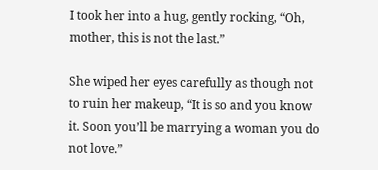I took her into a hug, gently rocking, “Oh, mother, this is not the last.”

She wiped her eyes carefully as though not to ruin her makeup, “It is so and you know it. Soon you’ll be marrying a woman you do not love.”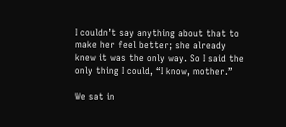I couldn’t say anything about that to make her feel better; she already knew it was the only way. So I said the only thing I could, “I know, mother.”

We sat in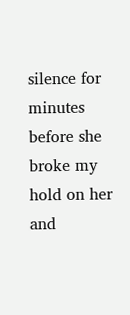silence for minutes before she broke my hold on her and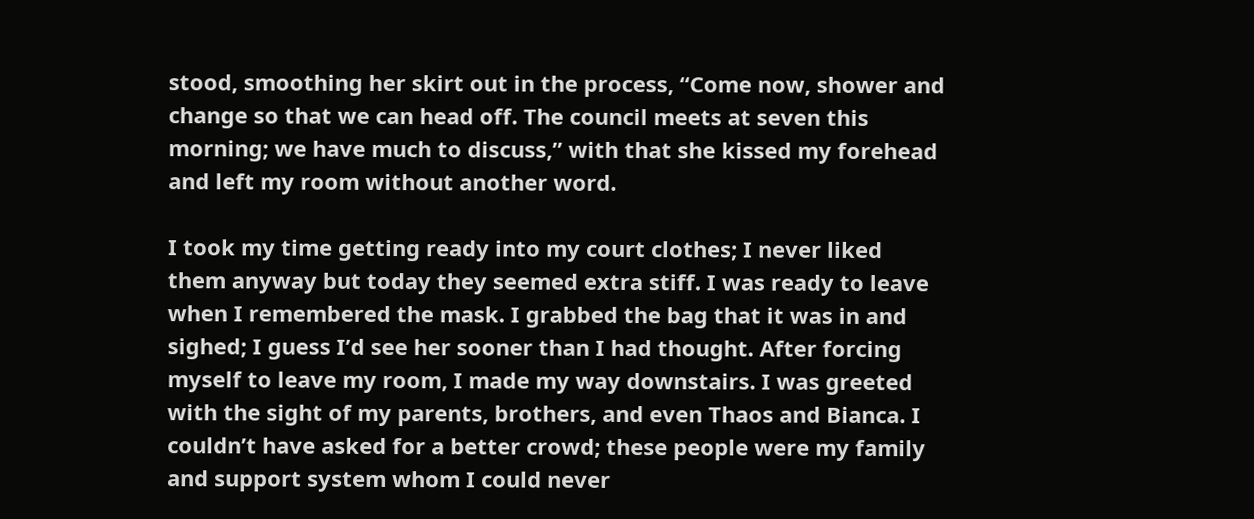stood, smoothing her skirt out in the process, “Come now, shower and change so that we can head off. The council meets at seven this morning; we have much to discuss,” with that she kissed my forehead and left my room without another word.

I took my time getting ready into my court clothes; I never liked them anyway but today they seemed extra stiff. I was ready to leave when I remembered the mask. I grabbed the bag that it was in and sighed; I guess I’d see her sooner than I had thought. After forcing myself to leave my room, I made my way downstairs. I was greeted with the sight of my parents, brothers, and even Thaos and Bianca. I couldn’t have asked for a better crowd; these people were my family and support system whom I could never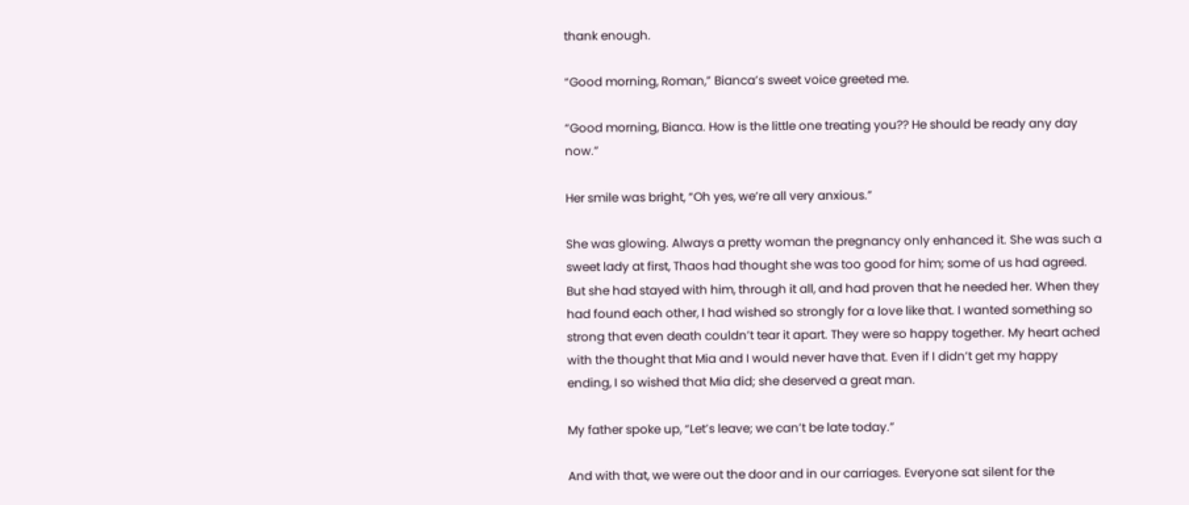thank enough.

“Good morning, Roman,” Bianca’s sweet voice greeted me.

“Good morning, Bianca. How is the little one treating you?? He should be ready any day now.”

Her smile was bright, “Oh yes, we’re all very anxious.”

She was glowing. Always a pretty woman the pregnancy only enhanced it. She was such a sweet lady at first, Thaos had thought she was too good for him; some of us had agreed. But she had stayed with him, through it all, and had proven that he needed her. When they had found each other, I had wished so strongly for a love like that. I wanted something so strong that even death couldn’t tear it apart. They were so happy together. My heart ached with the thought that Mia and I would never have that. Even if I didn’t get my happy ending, I so wished that Mia did; she deserved a great man.

My father spoke up, “Let’s leave; we can’t be late today.”

And with that, we were out the door and in our carriages. Everyone sat silent for the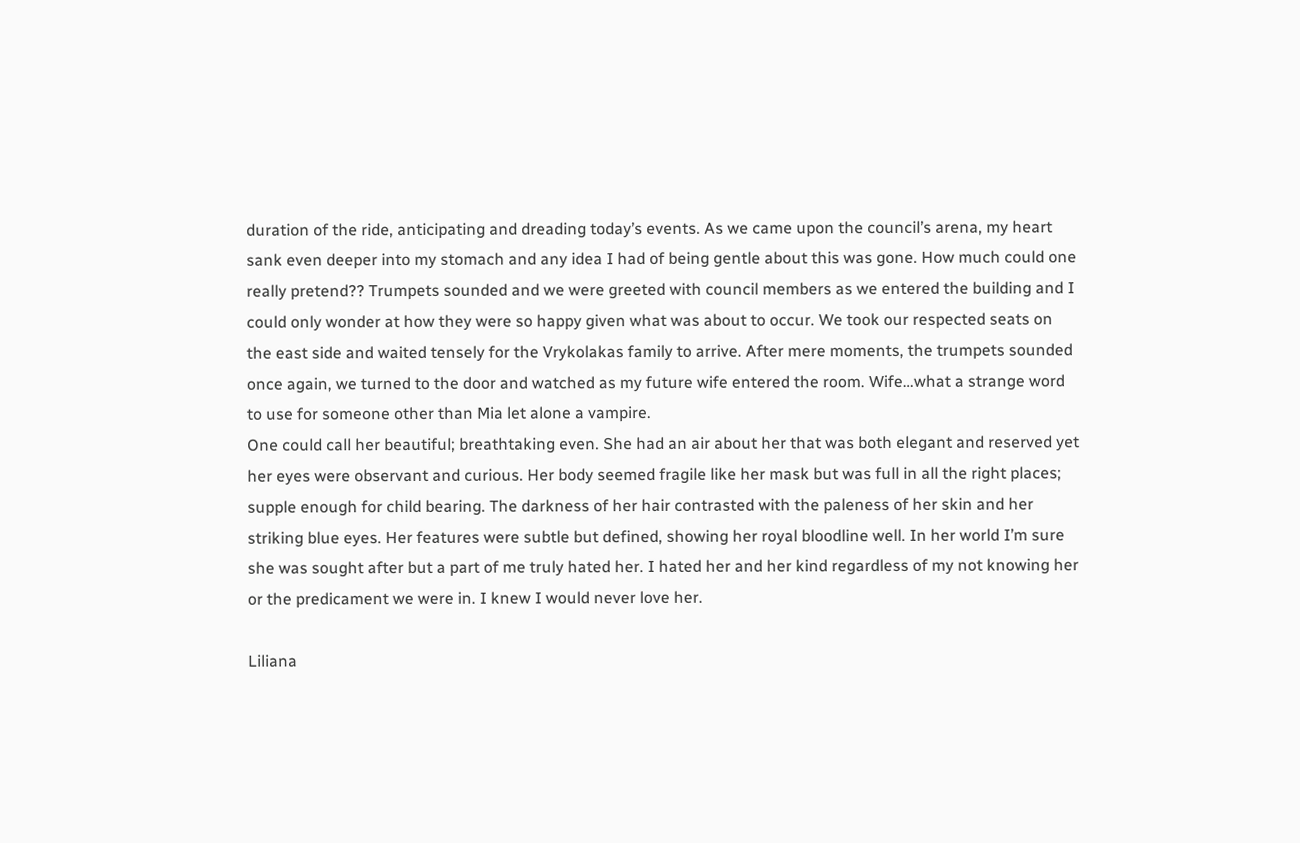duration of the ride, anticipating and dreading today’s events. As we came upon the council’s arena, my heart sank even deeper into my stomach and any idea I had of being gentle about this was gone. How much could one really pretend?? Trumpets sounded and we were greeted with council members as we entered the building and I could only wonder at how they were so happy given what was about to occur. We took our respected seats on the east side and waited tensely for the Vrykolakas family to arrive. After mere moments, the trumpets sounded once again, we turned to the door and watched as my future wife entered the room. Wife…what a strange word to use for someone other than Mia let alone a vampire.
One could call her beautiful; breathtaking even. She had an air about her that was both elegant and reserved yet her eyes were observant and curious. Her body seemed fragile like her mask but was full in all the right places; supple enough for child bearing. The darkness of her hair contrasted with the paleness of her skin and her striking blue eyes. Her features were subtle but defined, showing her royal bloodline well. In her world I’m sure she was sought after but a part of me truly hated her. I hated her and her kind regardless of my not knowing her or the predicament we were in. I knew I would never love her.

Liliana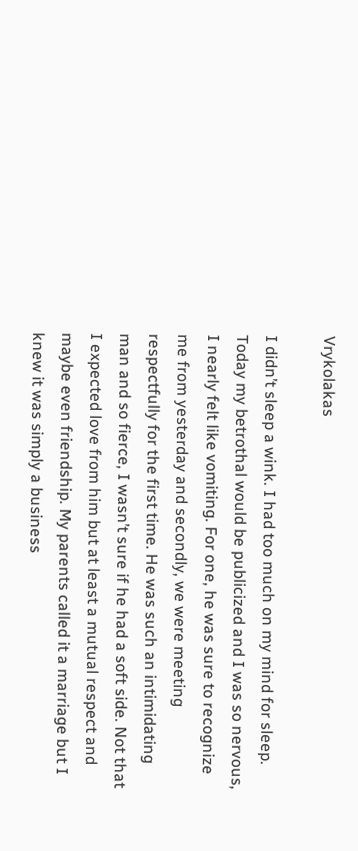Vrykolakas

I didn’t sleep a wink. I had too much on my mind for sleep. Today my betrothal would be publicized and I was so nervous, I nearly felt like vomiting. For one, he was sure to recognize me from yesterday and secondly, we were meeting respectfully for the first time. He was such an intimidating man and so fierce, I wasn’t sure if he had a soft side. Not that I expected love from him but at least a mutual respect and maybe even friendship. My parents called it a marriage but I knew it was simply a business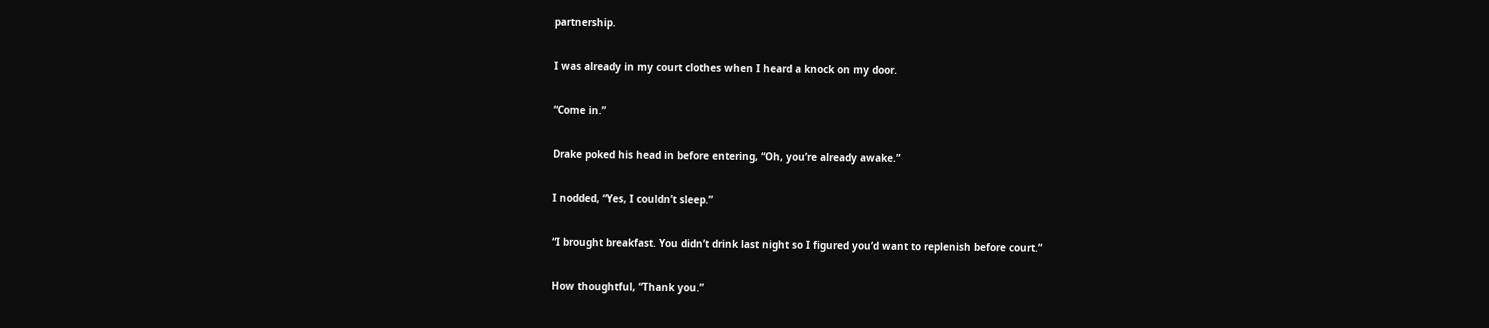partnership.

I was already in my court clothes when I heard a knock on my door.

“Come in.”

Drake poked his head in before entering, “Oh, you’re already awake.”

I nodded, “Yes, I couldn’t sleep.”

“I brought breakfast. You didn’t drink last night so I figured you’d want to replenish before court.”

How thoughtful, “Thank you.”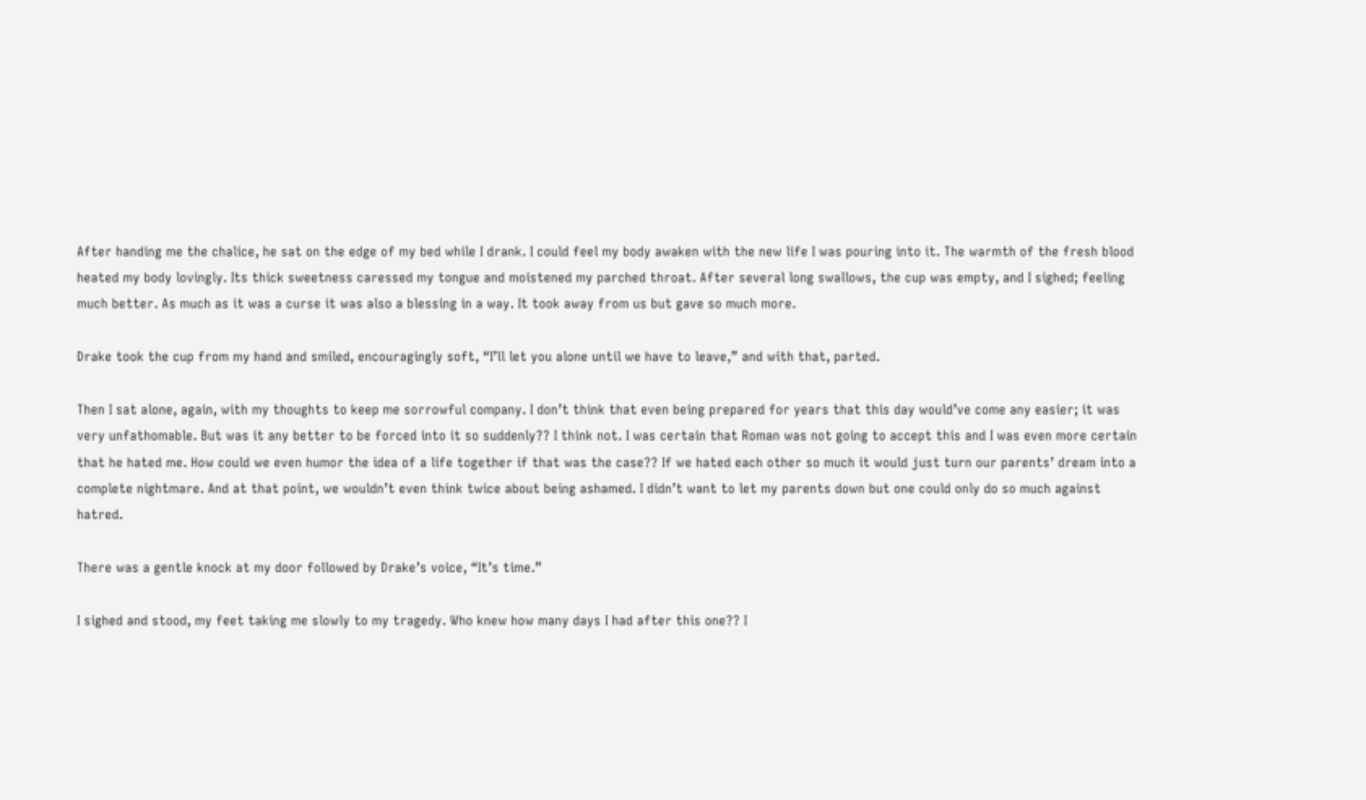After handing me the chalice, he sat on the edge of my bed while I drank. I could feel my body awaken with the new life I was pouring into it. The warmth of the fresh blood heated my body lovingly. Its thick sweetness caressed my tongue and moistened my parched throat. After several long swallows, the cup was empty, and I sighed; feeling much better. As much as it was a curse it was also a blessing in a way. It took away from us but gave so much more.

Drake took the cup from my hand and smiled, encouragingly soft, “I’ll let you alone until we have to leave,” and with that, parted.

Then I sat alone, again, with my thoughts to keep me sorrowful company. I don’t think that even being prepared for years that this day would’ve come any easier; it was very unfathomable. But was it any better to be forced into it so suddenly?? I think not. I was certain that Roman was not going to accept this and I was even more certain that he hated me. How could we even humor the idea of a life together if that was the case?? If we hated each other so much it would just turn our parents’ dream into a complete nightmare. And at that point, we wouldn’t even think twice about being ashamed. I didn’t want to let my parents down but one could only do so much against hatred.

There was a gentle knock at my door followed by Drake’s voice, “It’s time.”

I sighed and stood, my feet taking me slowly to my tragedy. Who knew how many days I had after this one?? I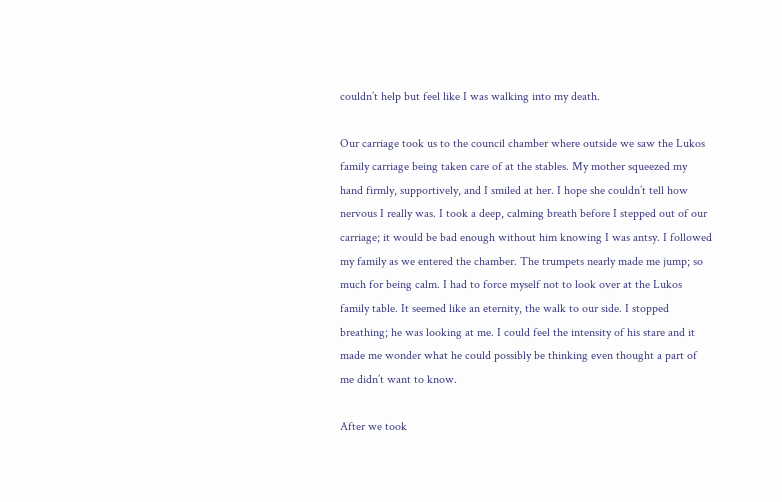couldn’t help but feel like I was walking into my death.

Our carriage took us to the council chamber where outside we saw the Lukos family carriage being taken care of at the stables. My mother squeezed my hand firmly, supportively, and I smiled at her. I hope she couldn’t tell how nervous I really was. I took a deep, calming breath before I stepped out of our carriage; it would be bad enough without him knowing I was antsy. I followed my family as we entered the chamber. The trumpets nearly made me jump; so much for being calm. I had to force myself not to look over at the Lukos family table. It seemed like an eternity, the walk to our side. I stopped breathing; he was looking at me. I could feel the intensity of his stare and it made me wonder what he could possibly be thinking even thought a part of me didn’t want to know.

After we took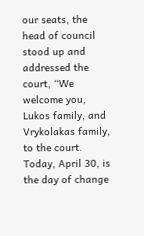our seats, the head of council stood up and addressed the court, “We welcome you, Lukos family, and Vrykolakas family, to the court. Today, April 30, is the day of change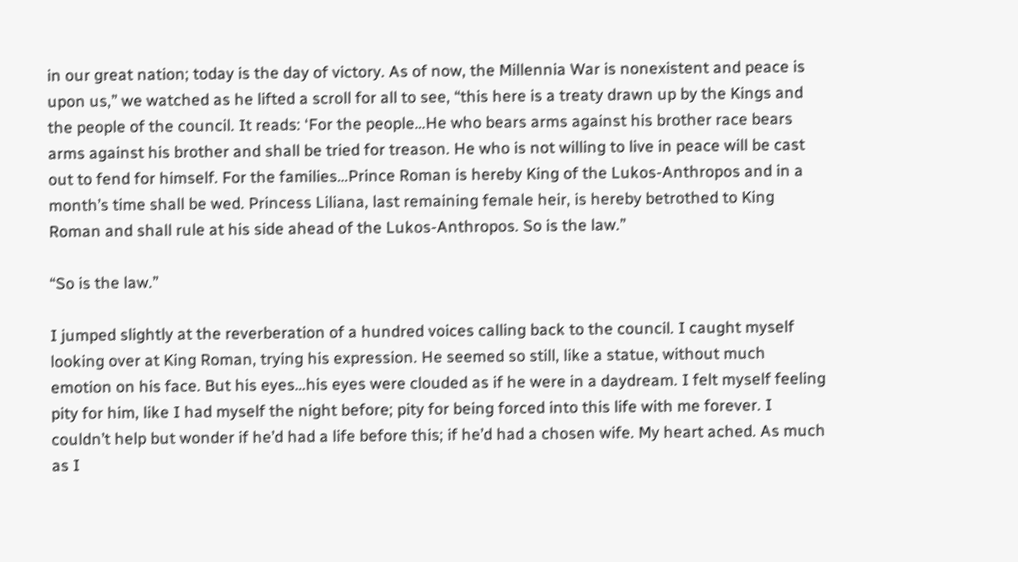in our great nation; today is the day of victory. As of now, the Millennia War is nonexistent and peace is upon us,” we watched as he lifted a scroll for all to see, “this here is a treaty drawn up by the Kings and the people of the council. It reads: ‘For the people…He who bears arms against his brother race bears arms against his brother and shall be tried for treason. He who is not willing to live in peace will be cast out to fend for himself. For the families…Prince Roman is hereby King of the Lukos-Anthropos and in a month’s time shall be wed. Princess Liliana, last remaining female heir, is hereby betrothed to King Roman and shall rule at his side ahead of the Lukos-Anthropos. So is the law.”

“So is the law.”

I jumped slightly at the reverberation of a hundred voices calling back to the council. I caught myself looking over at King Roman, trying his expression. He seemed so still, like a statue, without much emotion on his face. But his eyes…his eyes were clouded as if he were in a daydream. I felt myself feeling pity for him, like I had myself the night before; pity for being forced into this life with me forever. I couldn’t help but wonder if he’d had a life before this; if he’d had a chosen wife. My heart ached. As much as I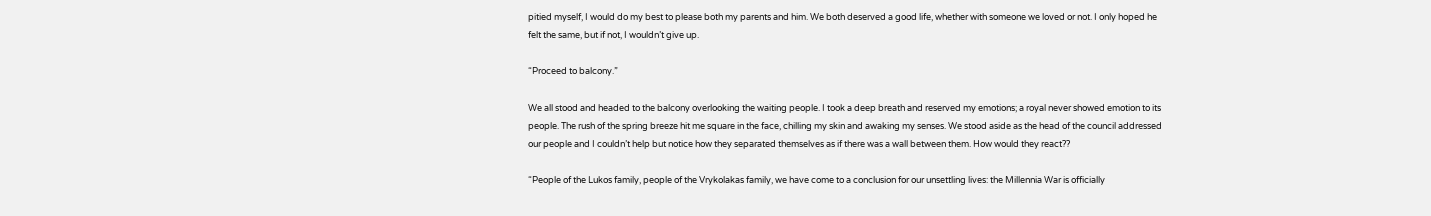pitied myself, I would do my best to please both my parents and him. We both deserved a good life, whether with someone we loved or not. I only hoped he felt the same, but if not, I wouldn’t give up.

“Proceed to balcony.”

We all stood and headed to the balcony overlooking the waiting people. I took a deep breath and reserved my emotions; a royal never showed emotion to its people. The rush of the spring breeze hit me square in the face, chilling my skin and awaking my senses. We stood aside as the head of the council addressed our people and I couldn’t help but notice how they separated themselves as if there was a wall between them. How would they react??

“People of the Lukos family, people of the Vrykolakas family, we have come to a conclusion for our unsettling lives: the Millennia War is officially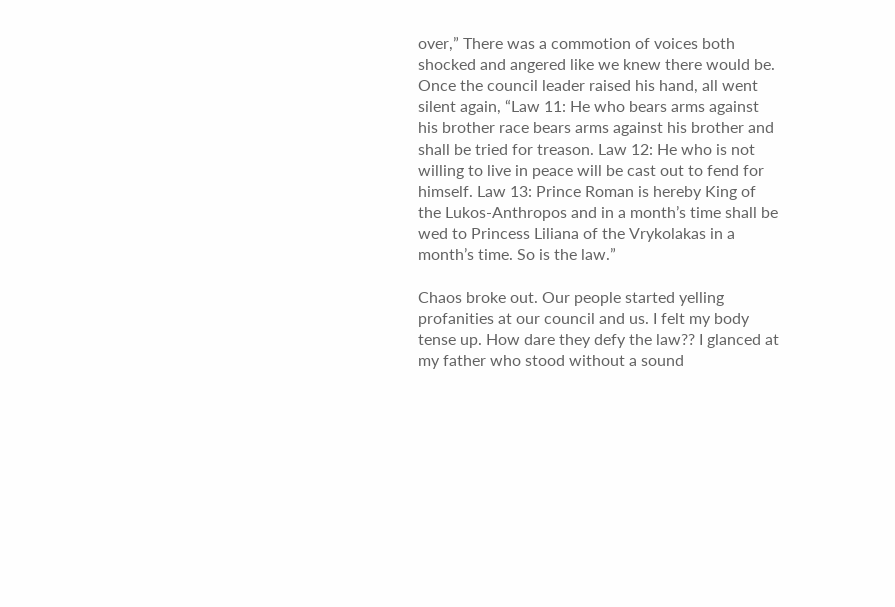over,” There was a commotion of voices both shocked and angered like we knew there would be. Once the council leader raised his hand, all went silent again, “Law 11: He who bears arms against his brother race bears arms against his brother and shall be tried for treason. Law 12: He who is not willing to live in peace will be cast out to fend for himself. Law 13: Prince Roman is hereby King of the Lukos-Anthropos and in a month’s time shall be wed to Princess Liliana of the Vrykolakas in a month’s time. So is the law.”

Chaos broke out. Our people started yelling profanities at our council and us. I felt my body tense up. How dare they defy the law?? I glanced at my father who stood without a sound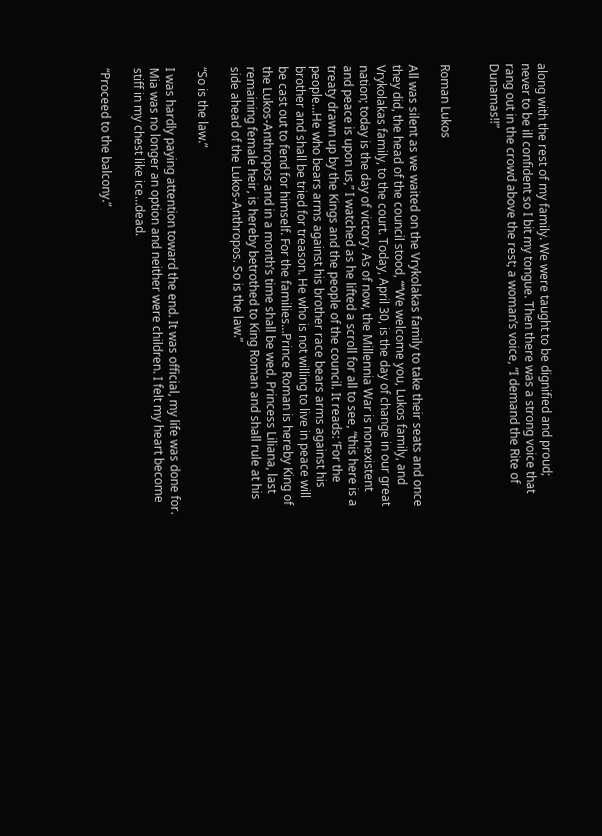along with the rest of my family. We were taught to be dignified and proud; never to be ill confident so I bit my tongue. Then there was a strong voice that rang out in the crowd above the rest; a woman’s voice, “I demand the Rite of Dunamas!!”


Roman Lukos

All was silent as we waited on the Vrykolakas family to take their seats and once they did, the head of the council stood, ““We welcome you, Lukos family, and Vrykolakas family, to the court. Today, April 30, is the day of change in our great nation; today is the day of victory. As of now, the Millennia War is nonexistent and peace is upon us,” I watched as he lifted a scroll for all to see, “this here is a treaty drawn up by the Kings and the people of the council. It reads: ‘For the people…He who bears arms against his brother race bears arms against his brother and shall be tried for treason. He who is not willing to live in peace will be cast out to fend for himself. For the families…Prince Roman is hereby King of the Lukos-Anthropos and in a month’s time shall be wed. Princess Liliana, last remaining female heir, is hereby betrothed to King Roman and shall rule at his side ahead of the Lukos-Anthropos. So is the law.”

“So is the law.”

I was hardly paying attention toward the end. It was official, my life was done for. Mia was no longer an option and neither were children. I felt my heart become stiff in my chest like ice…dead.

“Proceed to the balcony.”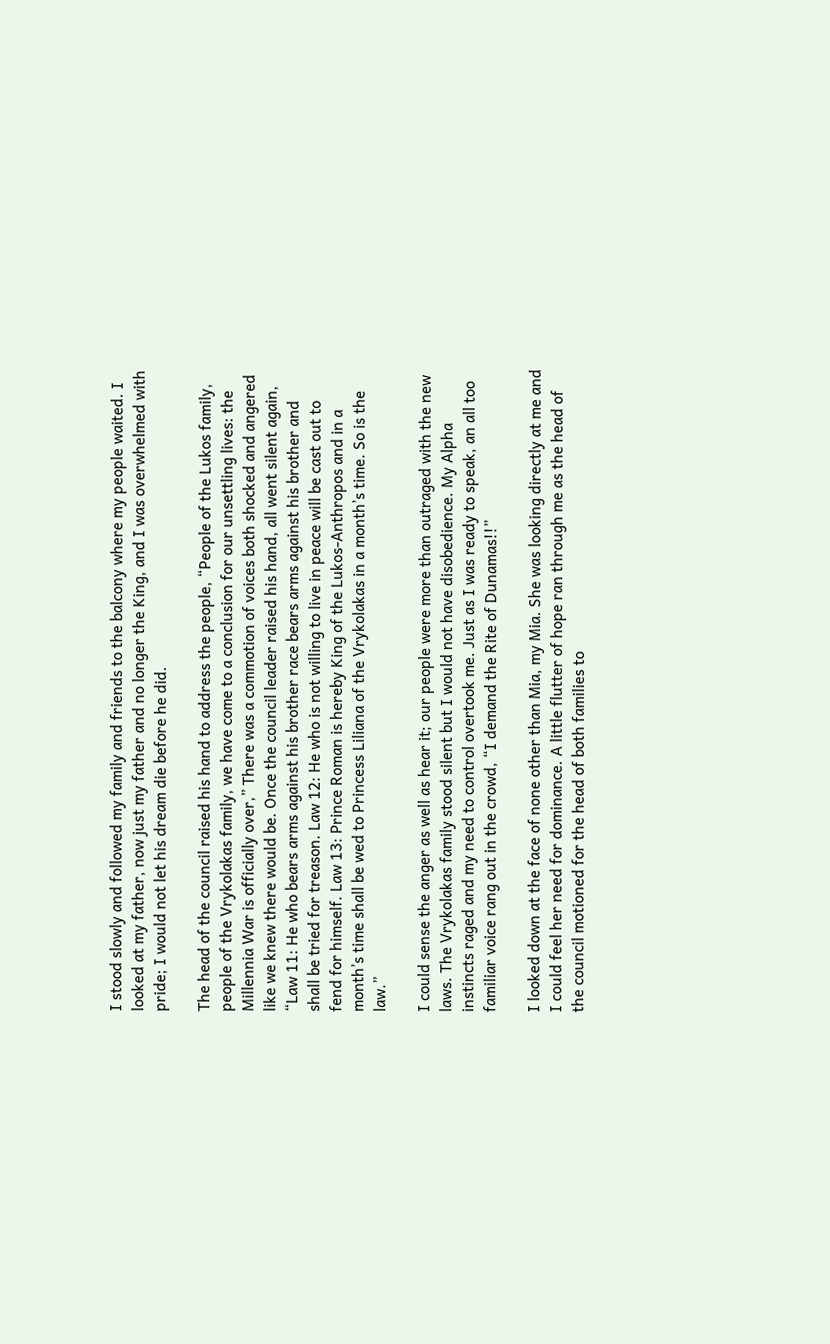I stood slowly and followed my family and friends to the balcony where my people waited. I looked at my father, now just my father and no longer the King, and I was overwhelmed with pride; I would not let his dream die before he did.

The head of the council raised his hand to address the people, “People of the Lukos family, people of the Vrykolakas family, we have come to a conclusion for our unsettling lives: the Millennia War is officially over,” There was a commotion of voices both shocked and angered like we knew there would be. Once the council leader raised his hand, all went silent again, “Law 11: He who bears arms against his brother race bears arms against his brother and shall be tried for treason. Law 12: He who is not willing to live in peace will be cast out to fend for himself. Law 13: Prince Roman is hereby King of the Lukos-Anthropos and in a month’s time shall be wed to Princess Liliana of the Vrykolakas in a month’s time. So is the law.”

I could sense the anger as well as hear it; our people were more than outraged with the new laws. The Vrykolakas family stood silent but I would not have disobedience. My Alpha instincts raged and my need to control overtook me. Just as I was ready to speak, an all too familiar voice rang out in the crowd, “I demand the Rite of Dunamas!!”

I looked down at the face of none other than Mia, my Mia. She was looking directly at me and I could feel her need for dominance. A little flutter of hope ran through me as the head of the council motioned for the head of both families to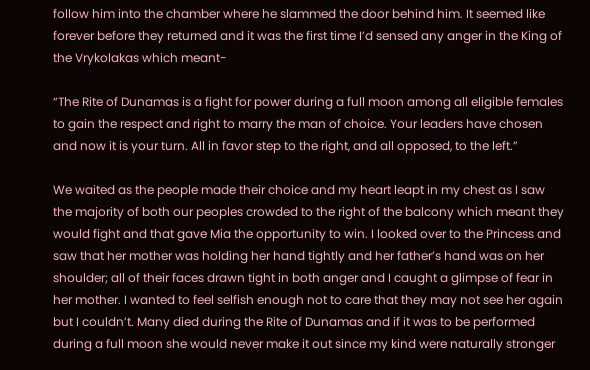follow him into the chamber where he slammed the door behind him. It seemed like forever before they returned and it was the first time I’d sensed any anger in the King of the Vrykolakas which meant-

“The Rite of Dunamas is a fight for power during a full moon among all eligible females to gain the respect and right to marry the man of choice. Your leaders have chosen and now it is your turn. All in favor step to the right, and all opposed, to the left.”

We waited as the people made their choice and my heart leapt in my chest as I saw the majority of both our peoples crowded to the right of the balcony which meant they would fight and that gave Mia the opportunity to win. I looked over to the Princess and saw that her mother was holding her hand tightly and her father’s hand was on her shoulder; all of their faces drawn tight in both anger and I caught a glimpse of fear in her mother. I wanted to feel selfish enough not to care that they may not see her again but I couldn’t. Many died during the Rite of Dunamas and if it was to be performed during a full moon she would never make it out since my kind were naturally stronger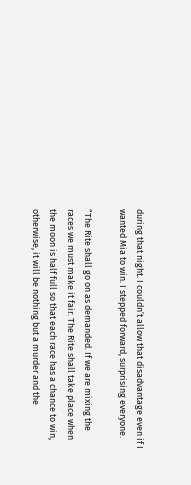during that night. I couldn’t allow that disadvantage even if I wanted Mia to win. I stepped forward, surprising everyone.

“The Rite shall go on as demanded. If we are mixing the races we must make it fair. The Rite shall take place when the moon is half full so that each race has a chance to win, otherwise, it will be nothing but a murder and the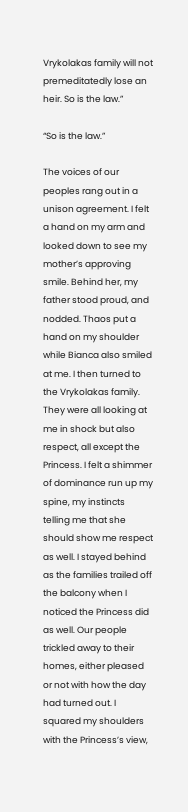Vrykolakas family will not premeditatedly lose an heir. So is the law.”

“So is the law.”

The voices of our peoples rang out in a unison agreement. I felt a hand on my arm and looked down to see my mother’s approving smile. Behind her, my father stood proud, and nodded. Thaos put a hand on my shoulder while Bianca also smiled at me. I then turned to the Vrykolakas family. They were all looking at me in shock but also respect, all except the Princess. I felt a shimmer of dominance run up my spine, my instincts telling me that she should show me respect as well. I stayed behind as the families trailed off the balcony when I noticed the Princess did as well. Our people trickled away to their homes, either pleased or not with how the day had turned out. I squared my shoulders with the Princess’s view,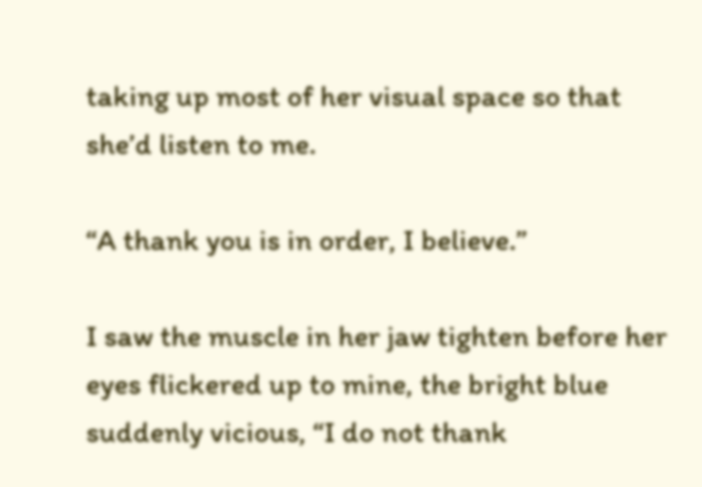taking up most of her visual space so that she’d listen to me.

“A thank you is in order, I believe.”

I saw the muscle in her jaw tighten before her eyes flickered up to mine, the bright blue suddenly vicious, “I do not thank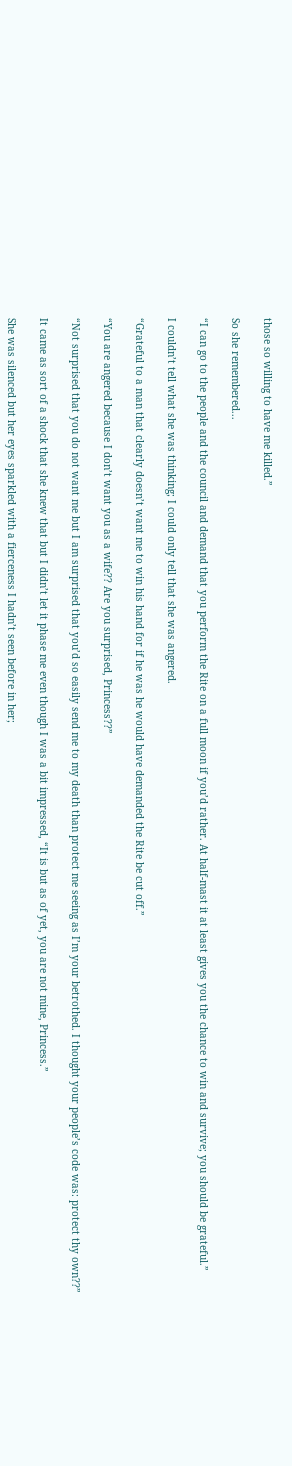those so willing to have me killed.”

So she remembered...

“I can go to the people and the council and demand that you perform the Rite on a full moon if you’d rather. At half-mast it at least gives you the chance to win and survive; you should be grateful.”

I couldn’t tell what she was thinking; I could only tell that she was angered.

“Grateful to a man that clearly doesn’t want me to win his hand for if he was he would have demanded the Rite be cut off.”

“You are angered because I don’t want you as a wife?? Are you surprised, Princess??”

“Not surprised that you do not want me but I am surprised that you’d so easily send me to my death than protect me seeing as I’m your betrothed. I thought your people’s code was: protect thy own??”

It came as sort of a shock that she knew that but I didn’t let it phase me even though I was a bit impressed, “It is but as of yet, you are not mine, Princess.”

She was silenced but her eyes sparkled with a fierceness I hadn’t seen before in her;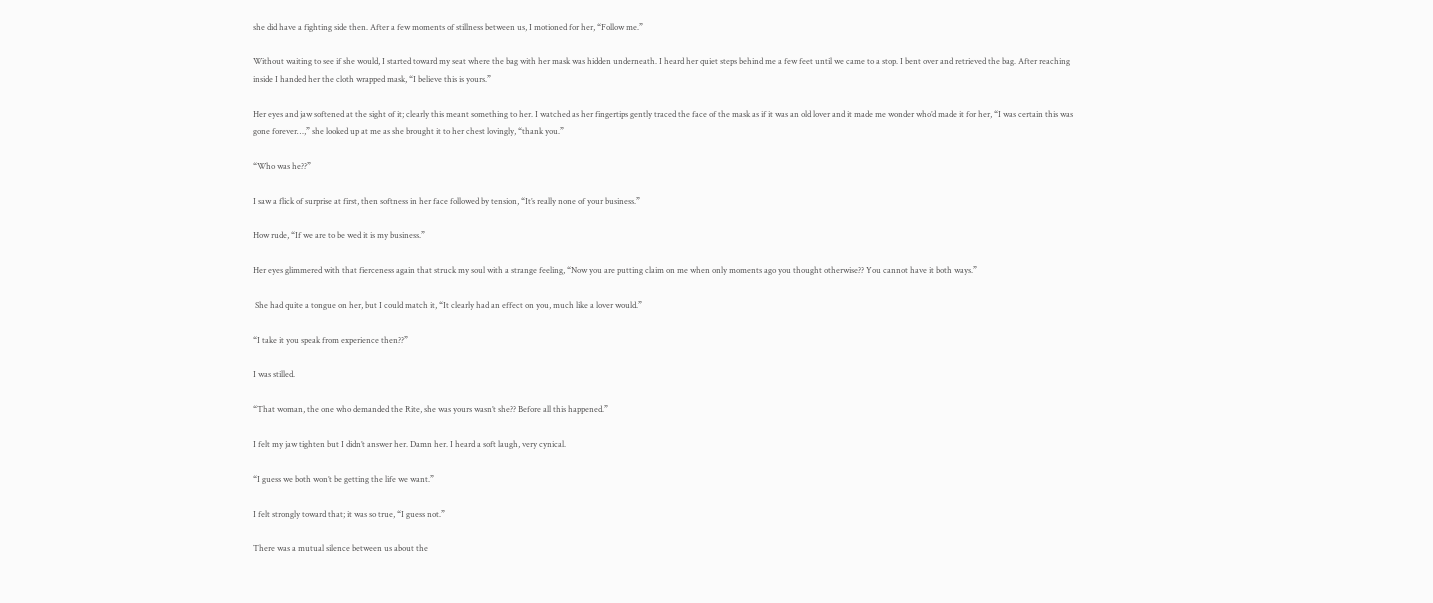she did have a fighting side then. After a few moments of stillness between us, I motioned for her, “Follow me.”

Without waiting to see if she would, I started toward my seat where the bag with her mask was hidden underneath. I heard her quiet steps behind me a few feet until we came to a stop. I bent over and retrieved the bag. After reaching inside I handed her the cloth wrapped mask, “I believe this is yours.”

Her eyes and jaw softened at the sight of it; clearly this meant something to her. I watched as her fingertips gently traced the face of the mask as if it was an old lover and it made me wonder who’d made it for her, “I was certain this was gone forever…,” she looked up at me as she brought it to her chest lovingly, “thank you.”

“Who was he??”

I saw a flick of surprise at first, then softness in her face followed by tension, “It’s really none of your business.”

How rude, “If we are to be wed it is my business.”

Her eyes glimmered with that fierceness again that struck my soul with a strange feeling, “Now you are putting claim on me when only moments ago you thought otherwise?? You cannot have it both ways.”

 She had quite a tongue on her, but I could match it, “It clearly had an effect on you, much like a lover would.”

“I take it you speak from experience then??”

I was stilled.

“That woman, the one who demanded the Rite, she was yours wasn’t she?? Before all this happened.”

I felt my jaw tighten but I didn’t answer her. Damn her. I heard a soft laugh, very cynical.

“I guess we both won’t be getting the life we want.”

I felt strongly toward that; it was so true, “I guess not.”

There was a mutual silence between us about the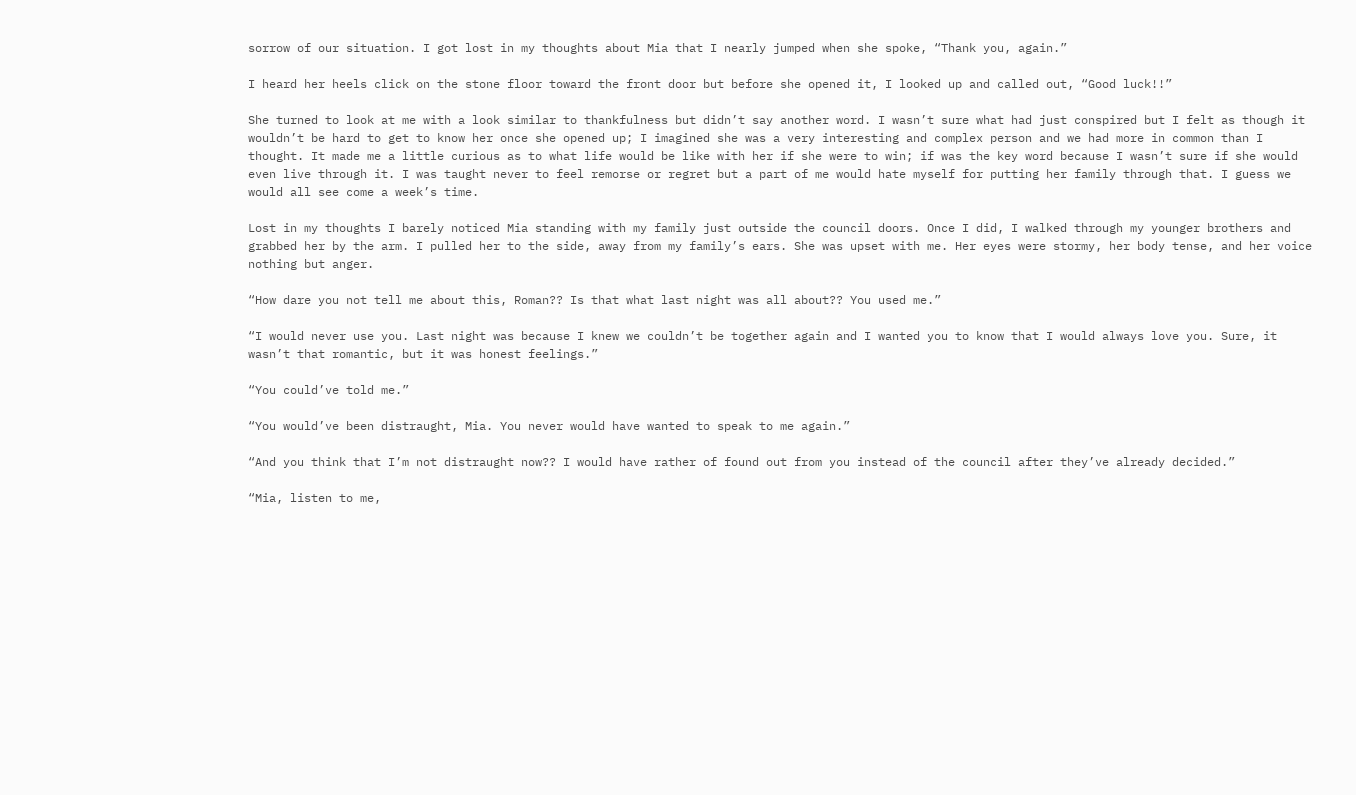sorrow of our situation. I got lost in my thoughts about Mia that I nearly jumped when she spoke, “Thank you, again.”

I heard her heels click on the stone floor toward the front door but before she opened it, I looked up and called out, “Good luck!!”

She turned to look at me with a look similar to thankfulness but didn’t say another word. I wasn’t sure what had just conspired but I felt as though it wouldn’t be hard to get to know her once she opened up; I imagined she was a very interesting and complex person and we had more in common than I thought. It made me a little curious as to what life would be like with her if she were to win; if was the key word because I wasn’t sure if she would even live through it. I was taught never to feel remorse or regret but a part of me would hate myself for putting her family through that. I guess we would all see come a week’s time.

Lost in my thoughts I barely noticed Mia standing with my family just outside the council doors. Once I did, I walked through my younger brothers and grabbed her by the arm. I pulled her to the side, away from my family’s ears. She was upset with me. Her eyes were stormy, her body tense, and her voice nothing but anger.

“How dare you not tell me about this, Roman?? Is that what last night was all about?? You used me.”

“I would never use you. Last night was because I knew we couldn’t be together again and I wanted you to know that I would always love you. Sure, it wasn’t that romantic, but it was honest feelings.”

“You could’ve told me.”

“You would’ve been distraught, Mia. You never would have wanted to speak to me again.”

“And you think that I’m not distraught now?? I would have rather of found out from you instead of the council after they’ve already decided.”

“Mia, listen to me,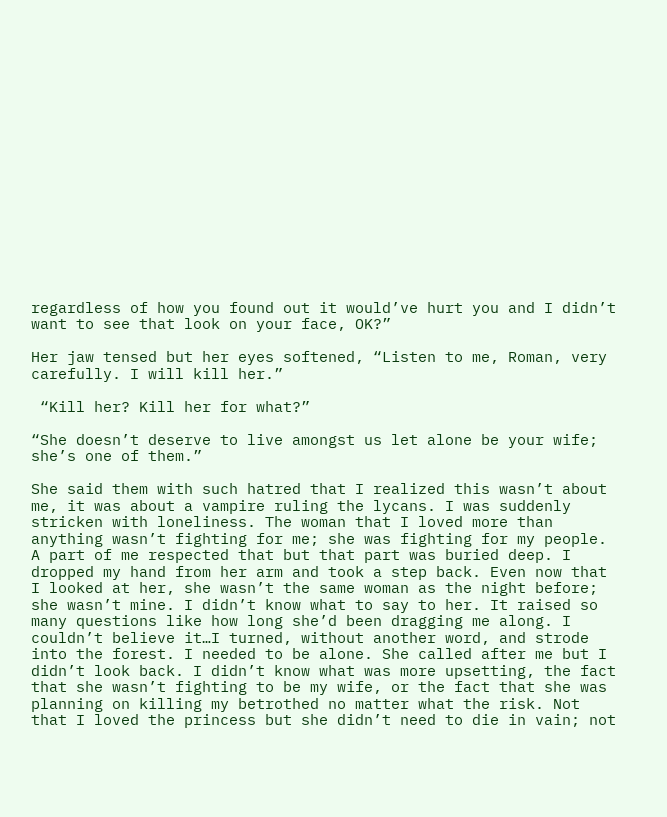regardless of how you found out it would’ve hurt you and I didn’t want to see that look on your face, OK?”

Her jaw tensed but her eyes softened, “Listen to me, Roman, very carefully. I will kill her.”

 “Kill her? Kill her for what?”

“She doesn’t deserve to live amongst us let alone be your wife; she’s one of them.”

She said them with such hatred that I realized this wasn’t about me, it was about a vampire ruling the lycans. I was suddenly stricken with loneliness. The woman that I loved more than anything wasn’t fighting for me; she was fighting for my people. A part of me respected that but that part was buried deep. I dropped my hand from her arm and took a step back. Even now that I looked at her, she wasn’t the same woman as the night before; she wasn’t mine. I didn’t know what to say to her. It raised so many questions like how long she’d been dragging me along. I couldn’t believe it…I turned, without another word, and strode into the forest. I needed to be alone. She called after me but I didn’t look back. I didn’t know what was more upsetting, the fact that she wasn’t fighting to be my wife, or the fact that she was planning on killing my betrothed no matter what the risk. Not that I loved the princess but she didn’t need to die in vain; not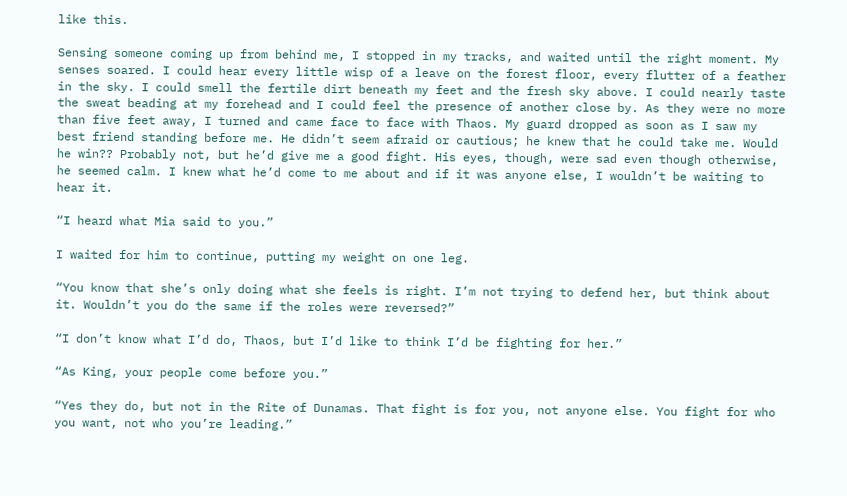like this.

Sensing someone coming up from behind me, I stopped in my tracks, and waited until the right moment. My senses soared. I could hear every little wisp of a leave on the forest floor, every flutter of a feather in the sky. I could smell the fertile dirt beneath my feet and the fresh sky above. I could nearly taste the sweat beading at my forehead and I could feel the presence of another close by. As they were no more than five feet away, I turned and came face to face with Thaos. My guard dropped as soon as I saw my best friend standing before me. He didn’t seem afraid or cautious; he knew that he could take me. Would he win?? Probably not, but he’d give me a good fight. His eyes, though, were sad even though otherwise, he seemed calm. I knew what he’d come to me about and if it was anyone else, I wouldn’t be waiting to hear it.

“I heard what Mia said to you.”

I waited for him to continue, putting my weight on one leg.

“You know that she’s only doing what she feels is right. I’m not trying to defend her, but think about it. Wouldn’t you do the same if the roles were reversed?”

“I don’t know what I’d do, Thaos, but I’d like to think I’d be fighting for her.”

“As King, your people come before you.”

“Yes they do, but not in the Rite of Dunamas. That fight is for you, not anyone else. You fight for who you want, not who you’re leading.”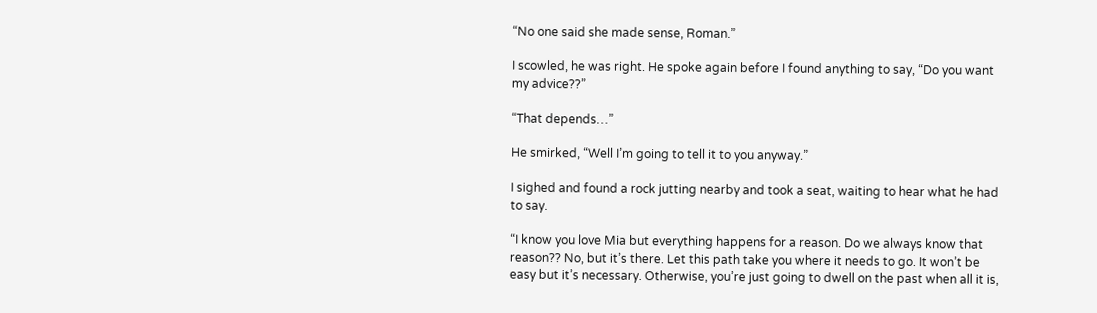“No one said she made sense, Roman.”

I scowled, he was right. He spoke again before I found anything to say, “Do you want my advice??”

“That depends…”

He smirked, “Well I’m going to tell it to you anyway.”

I sighed and found a rock jutting nearby and took a seat, waiting to hear what he had to say.

“I know you love Mia but everything happens for a reason. Do we always know that reason?? No, but it’s there. Let this path take you where it needs to go. It won’t be easy but it’s necessary. Otherwise, you’re just going to dwell on the past when all it is,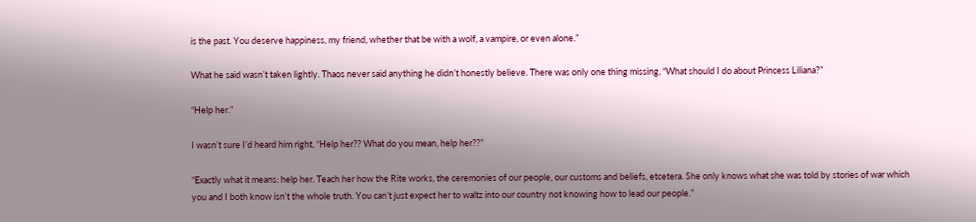is the past. You deserve happiness, my friend, whether that be with a wolf, a vampire, or even alone.”

What he said wasn’t taken lightly. Thaos never said anything he didn’t honestly believe. There was only one thing missing, “What should I do about Princess Liliana?”

“Help her.”

I wasn’t sure I’d heard him right, “Help her?? What do you mean, help her??”

“Exactly what it means: help her. Teach her how the Rite works, the ceremonies of our people, our customs and beliefs, etcetera. She only knows what she was told by stories of war which you and I both know isn’t the whole truth. You can’t just expect her to waltz into our country not knowing how to lead our people.”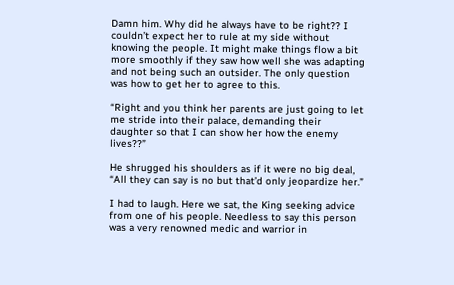Damn him. Why did he always have to be right?? I couldn’t expect her to rule at my side without knowing the people. It might make things flow a bit more smoothly if they saw how well she was adapting and not being such an outsider. The only question was how to get her to agree to this.

“Right and you think her parents are just going to let me stride into their palace, demanding their daughter so that I can show her how the enemy lives??”

He shrugged his shoulders as if it were no big deal, “All they can say is no but that’d only jeopardize her.”

I had to laugh. Here we sat, the King seeking advice from one of his people. Needless to say this person was a very renowned medic and warrior in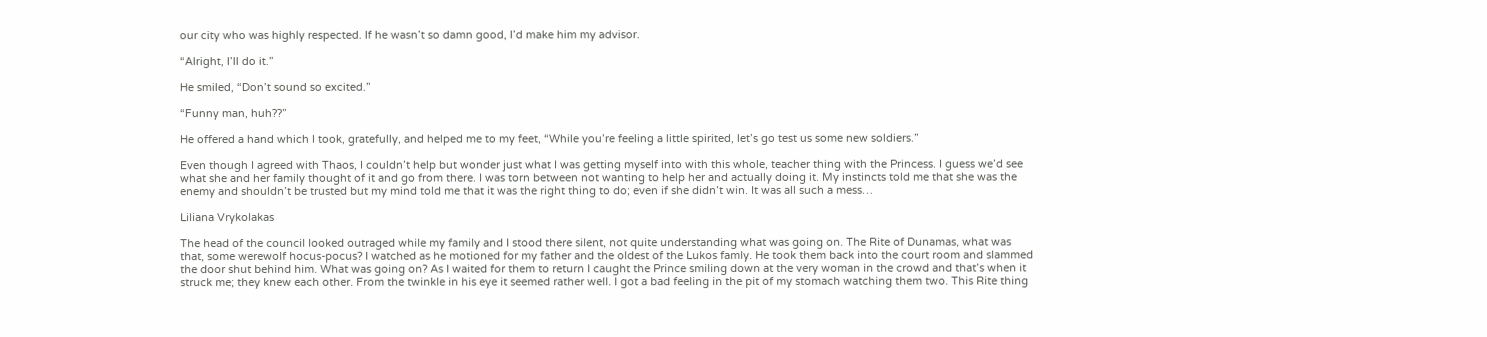our city who was highly respected. If he wasn’t so damn good, I’d make him my advisor.

“Alright, I’ll do it.”

He smiled, “Don’t sound so excited.”

“Funny man, huh??”

He offered a hand which I took, gratefully, and helped me to my feet, “While you’re feeling a little spirited, let’s go test us some new soldiers.”

Even though I agreed with Thaos, I couldn’t help but wonder just what I was getting myself into with this whole, teacher thing with the Princess. I guess we’d see what she and her family thought of it and go from there. I was torn between not wanting to help her and actually doing it. My instincts told me that she was the enemy and shouldn’t be trusted but my mind told me that it was the right thing to do; even if she didn’t win. It was all such a mess…

Liliana Vrykolakas

The head of the council looked outraged while my family and I stood there silent, not quite understanding what was going on. The Rite of Dunamas, what was that, some werewolf hocus-pocus? I watched as he motioned for my father and the oldest of the Lukos famly. He took them back into the court room and slammed the door shut behind him. What was going on? As I waited for them to return I caught the Prince smiling down at the very woman in the crowd and that’s when it struck me; they knew each other. From the twinkle in his eye it seemed rather well. I got a bad feeling in the pit of my stomach watching them two. This Rite thing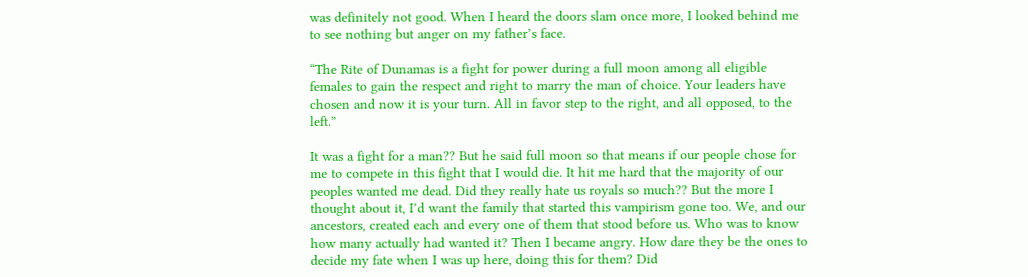was definitely not good. When I heard the doors slam once more, I looked behind me to see nothing but anger on my father’s face.

“The Rite of Dunamas is a fight for power during a full moon among all eligible females to gain the respect and right to marry the man of choice. Your leaders have chosen and now it is your turn. All in favor step to the right, and all opposed, to the left.”

It was a fight for a man?? But he said full moon so that means if our people chose for me to compete in this fight that I would die. It hit me hard that the majority of our peoples wanted me dead. Did they really hate us royals so much?? But the more I thought about it, I’d want the family that started this vampirism gone too. We, and our ancestors, created each and every one of them that stood before us. Who was to know how many actually had wanted it? Then I became angry. How dare they be the ones to decide my fate when I was up here, doing this for them? Did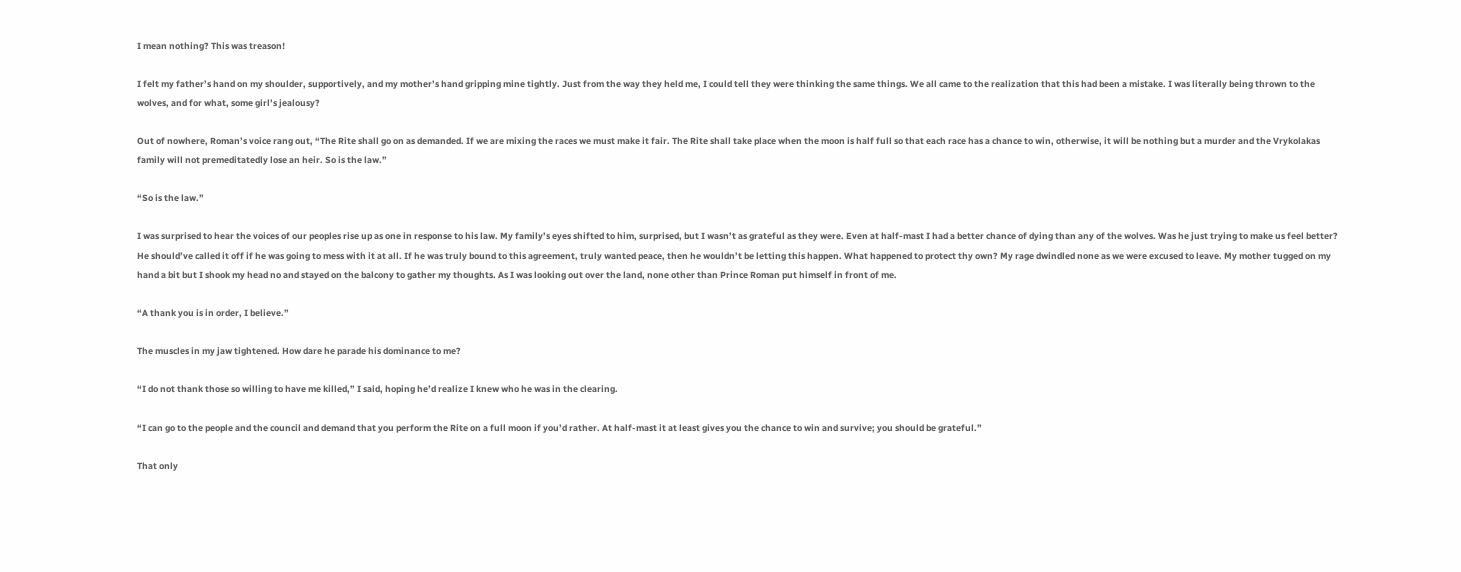I mean nothing? This was treason!

I felt my father’s hand on my shoulder, supportively, and my mother’s hand gripping mine tightly. Just from the way they held me, I could tell they were thinking the same things. We all came to the realization that this had been a mistake. I was literally being thrown to the wolves, and for what, some girl’s jealousy?

Out of nowhere, Roman’s voice rang out, “The Rite shall go on as demanded. If we are mixing the races we must make it fair. The Rite shall take place when the moon is half full so that each race has a chance to win, otherwise, it will be nothing but a murder and the Vrykolakas family will not premeditatedly lose an heir. So is the law.”

“So is the law.”

I was surprised to hear the voices of our peoples rise up as one in response to his law. My family’s eyes shifted to him, surprised, but I wasn’t as grateful as they were. Even at half-mast I had a better chance of dying than any of the wolves. Was he just trying to make us feel better? He should’ve called it off if he was going to mess with it at all. If he was truly bound to this agreement, truly wanted peace, then he wouldn’t be letting this happen. What happened to protect thy own? My rage dwindled none as we were excused to leave. My mother tugged on my hand a bit but I shook my head no and stayed on the balcony to gather my thoughts. As I was looking out over the land, none other than Prince Roman put himself in front of me.

“A thank you is in order, I believe.”

The muscles in my jaw tightened. How dare he parade his dominance to me?

“I do not thank those so willing to have me killed,” I said, hoping he’d realize I knew who he was in the clearing.

“I can go to the people and the council and demand that you perform the Rite on a full moon if you’d rather. At half-mast it at least gives you the chance to win and survive; you should be grateful.”

That only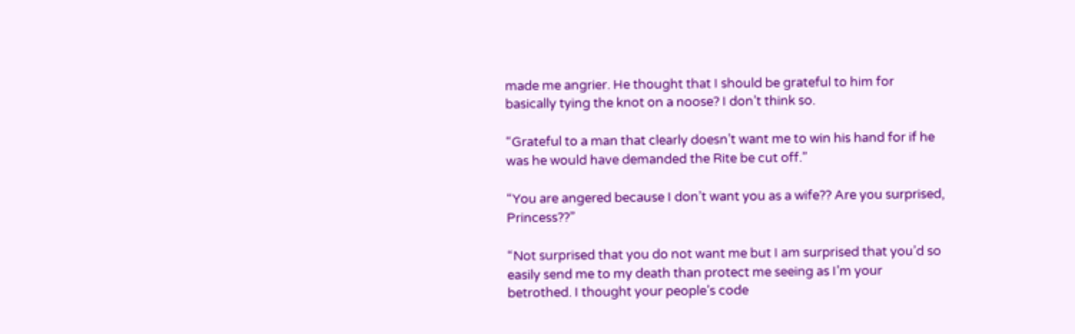made me angrier. He thought that I should be grateful to him for basically tying the knot on a noose? I don’t think so.

“Grateful to a man that clearly doesn’t want me to win his hand for if he was he would have demanded the Rite be cut off.”

“You are angered because I don’t want you as a wife?? Are you surprised, Princess??”

“Not surprised that you do not want me but I am surprised that you’d so easily send me to my death than protect me seeing as I’m your betrothed. I thought your people’s code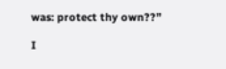was: protect thy own??”

I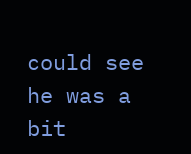could see he was a bit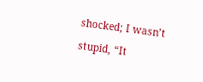shocked; I wasn’t stupid, “It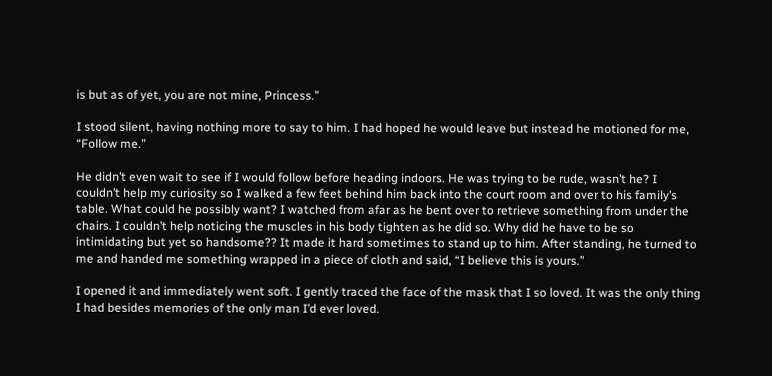is but as of yet, you are not mine, Princess.”

I stood silent, having nothing more to say to him. I had hoped he would leave but instead he motioned for me, “Follow me.”

He didn’t even wait to see if I would follow before heading indoors. He was trying to be rude, wasn’t he? I couldn’t help my curiosity so I walked a few feet behind him back into the court room and over to his family’s table. What could he possibly want? I watched from afar as he bent over to retrieve something from under the chairs. I couldn’t help noticing the muscles in his body tighten as he did so. Why did he have to be so intimidating but yet so handsome?? It made it hard sometimes to stand up to him. After standing, he turned to me and handed me something wrapped in a piece of cloth and said, “I believe this is yours.”

I opened it and immediately went soft. I gently traced the face of the mask that I so loved. It was the only thing I had besides memories of the only man I’d ever loved.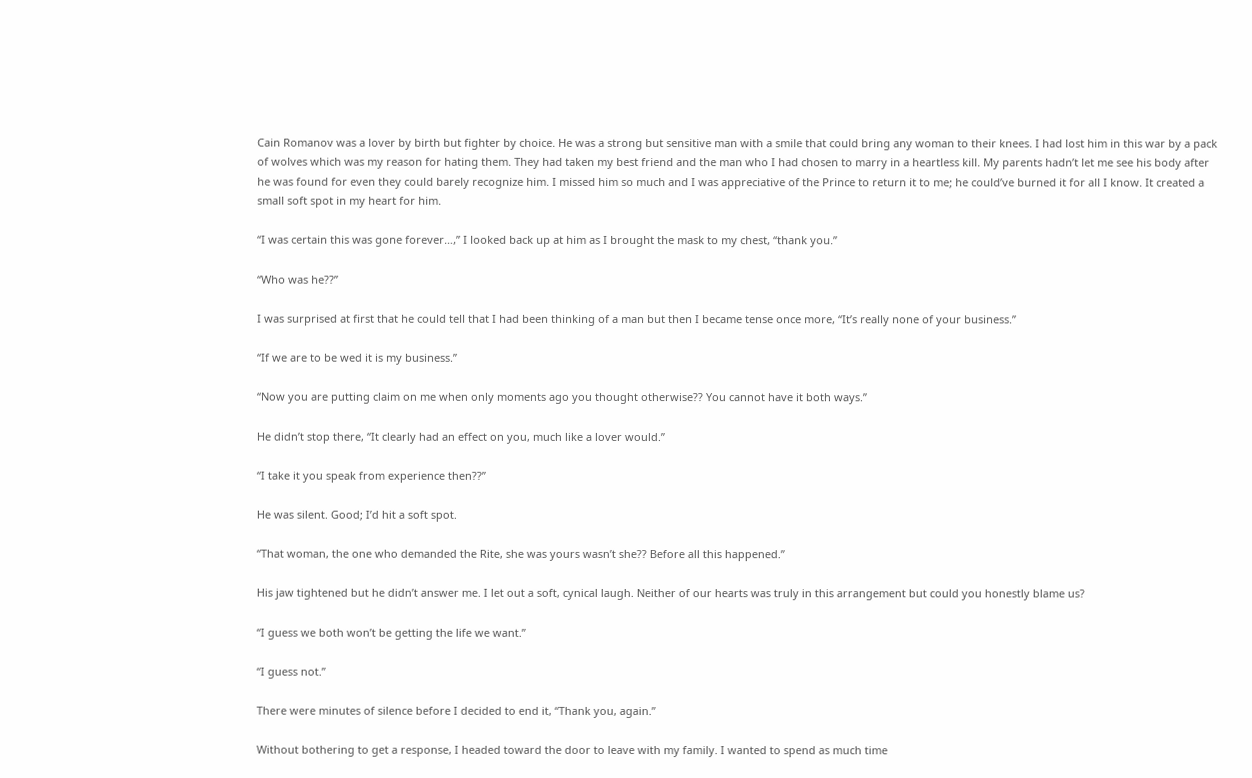Cain Romanov was a lover by birth but fighter by choice. He was a strong but sensitive man with a smile that could bring any woman to their knees. I had lost him in this war by a pack of wolves which was my reason for hating them. They had taken my best friend and the man who I had chosen to marry in a heartless kill. My parents hadn’t let me see his body after he was found for even they could barely recognize him. I missed him so much and I was appreciative of the Prince to return it to me; he could’ve burned it for all I know. It created a small soft spot in my heart for him.

“I was certain this was gone forever…,” I looked back up at him as I brought the mask to my chest, “thank you.”

“Who was he??”

I was surprised at first that he could tell that I had been thinking of a man but then I became tense once more, “It’s really none of your business.”

“If we are to be wed it is my business.”

“Now you are putting claim on me when only moments ago you thought otherwise?? You cannot have it both ways.”

He didn’t stop there, “It clearly had an effect on you, much like a lover would.”

“I take it you speak from experience then??”

He was silent. Good; I’d hit a soft spot.

“That woman, the one who demanded the Rite, she was yours wasn’t she?? Before all this happened.”

His jaw tightened but he didn’t answer me. I let out a soft, cynical laugh. Neither of our hearts was truly in this arrangement but could you honestly blame us?

“I guess we both won’t be getting the life we want.”

“I guess not.”

There were minutes of silence before I decided to end it, “Thank you, again.”

Without bothering to get a response, I headed toward the door to leave with my family. I wanted to spend as much time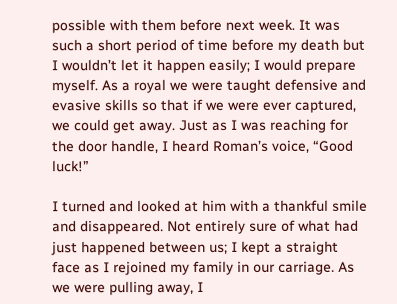possible with them before next week. It was such a short period of time before my death but I wouldn’t let it happen easily; I would prepare myself. As a royal we were taught defensive and evasive skills so that if we were ever captured, we could get away. Just as I was reaching for the door handle, I heard Roman’s voice, “Good luck!”

I turned and looked at him with a thankful smile and disappeared. Not entirely sure of what had just happened between us; I kept a straight face as I rejoined my family in our carriage. As we were pulling away, I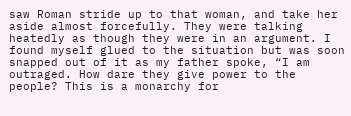saw Roman stride up to that woman, and take her aside almost forcefully. They were talking heatedly as though they were in an argument. I found myself glued to the situation but was soon snapped out of it as my father spoke, “I am outraged. How dare they give power to the people? This is a monarchy for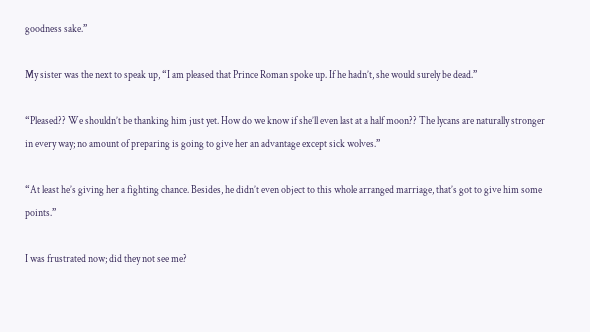goodness sake.”

My sister was the next to speak up, “I am pleased that Prince Roman spoke up. If he hadn’t, she would surely be dead.”

“Pleased?? We shouldn’t be thanking him just yet. How do we know if she’ll even last at a half moon?? The lycans are naturally stronger in every way; no amount of preparing is going to give her an advantage except sick wolves.”

“At least he’s giving her a fighting chance. Besides, he didn’t even object to this whole arranged marriage, that’s got to give him some points.”

I was frustrated now; did they not see me?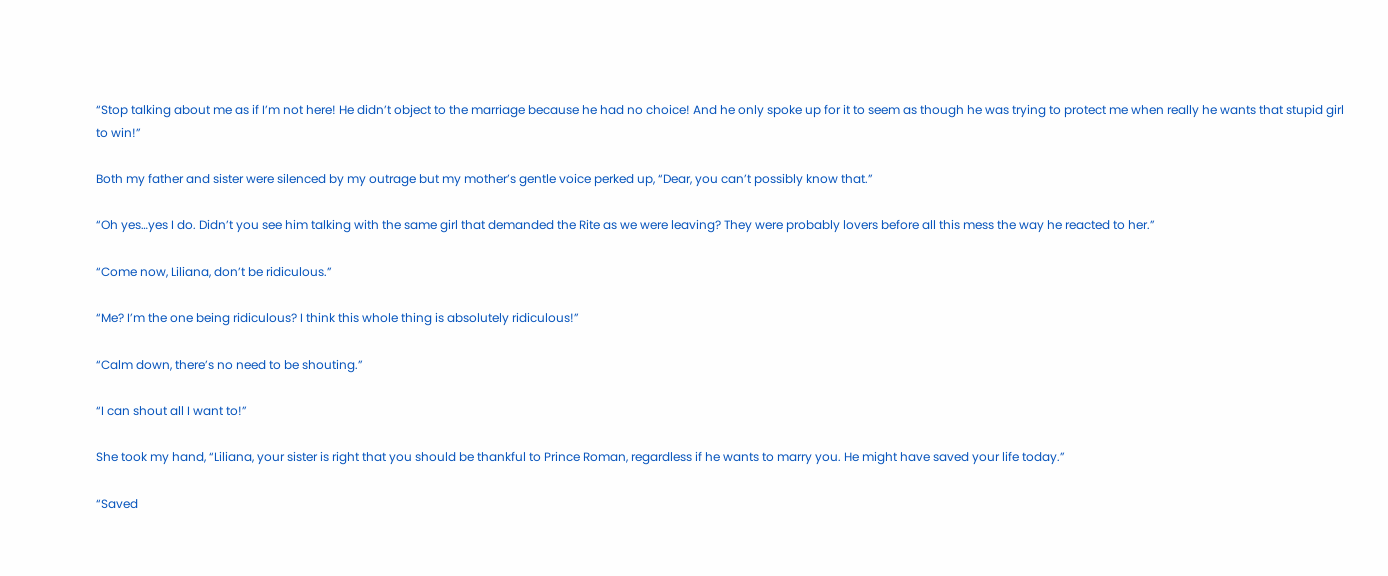“Stop talking about me as if I’m not here! He didn’t object to the marriage because he had no choice! And he only spoke up for it to seem as though he was trying to protect me when really he wants that stupid girl to win!”

Both my father and sister were silenced by my outrage but my mother’s gentle voice perked up, “Dear, you can’t possibly know that.”

“Oh yes…yes I do. Didn’t you see him talking with the same girl that demanded the Rite as we were leaving? They were probably lovers before all this mess the way he reacted to her.”

“Come now, Liliana, don’t be ridiculous.”

“Me? I’m the one being ridiculous? I think this whole thing is absolutely ridiculous!”

“Calm down, there’s no need to be shouting.”

“I can shout all I want to!”

She took my hand, “Liliana, your sister is right that you should be thankful to Prince Roman, regardless if he wants to marry you. He might have saved your life today.”

“Saved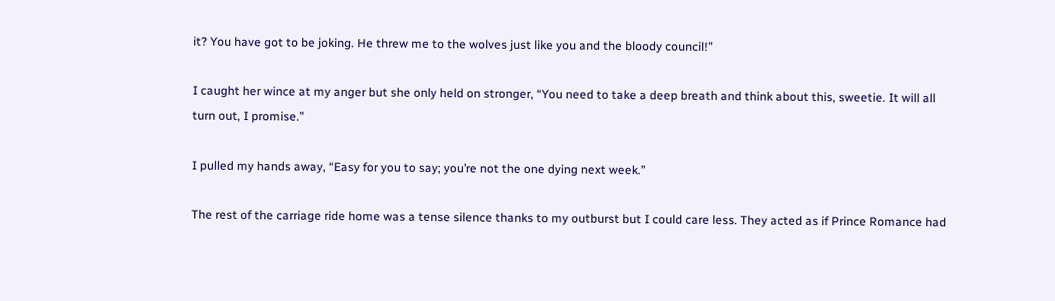it? You have got to be joking. He threw me to the wolves just like you and the bloody council!”

I caught her wince at my anger but she only held on stronger, “You need to take a deep breath and think about this, sweetie. It will all turn out, I promise.”

I pulled my hands away, “Easy for you to say; you’re not the one dying next week.”

The rest of the carriage ride home was a tense silence thanks to my outburst but I could care less. They acted as if Prince Romance had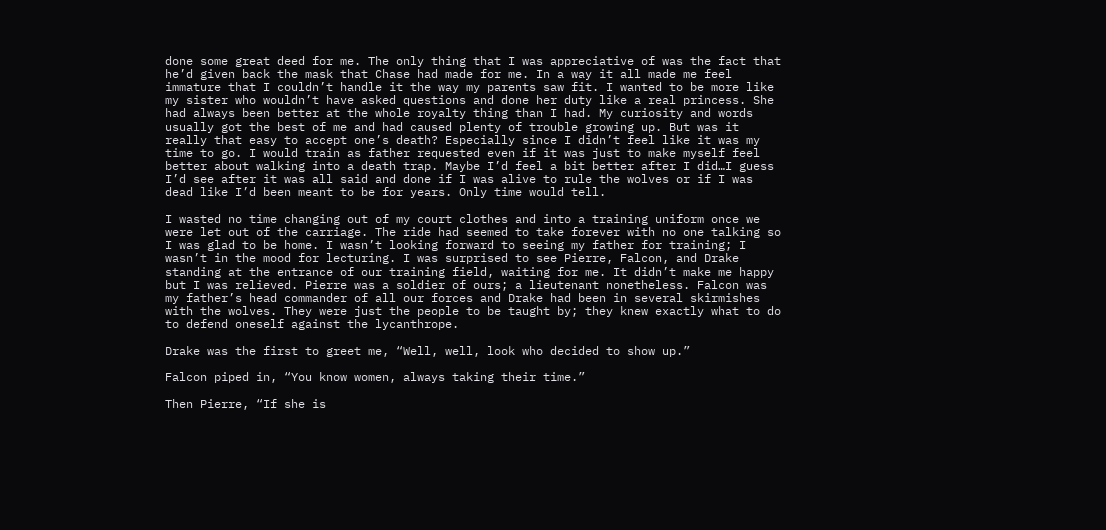done some great deed for me. The only thing that I was appreciative of was the fact that he’d given back the mask that Chase had made for me. In a way it all made me feel immature that I couldn’t handle it the way my parents saw fit. I wanted to be more like my sister who wouldn’t have asked questions and done her duty like a real princess. She had always been better at the whole royalty thing than I had. My curiosity and words usually got the best of me and had caused plenty of trouble growing up. But was it really that easy to accept one’s death? Especially since I didn’t feel like it was my time to go. I would train as father requested even if it was just to make myself feel better about walking into a death trap. Maybe I’d feel a bit better after I did…I guess I’d see after it was all said and done if I was alive to rule the wolves or if I was dead like I’d been meant to be for years. Only time would tell.

I wasted no time changing out of my court clothes and into a training uniform once we were let out of the carriage. The ride had seemed to take forever with no one talking so I was glad to be home. I wasn’t looking forward to seeing my father for training; I wasn’t in the mood for lecturing. I was surprised to see Pierre, Falcon, and Drake standing at the entrance of our training field, waiting for me. It didn’t make me happy but I was relieved. Pierre was a soldier of ours; a lieutenant nonetheless. Falcon was my father’s head commander of all our forces and Drake had been in several skirmishes with the wolves. They were just the people to be taught by; they knew exactly what to do to defend oneself against the lycanthrope.

Drake was the first to greet me, “Well, well, look who decided to show up.”

Falcon piped in, “You know women, always taking their time.”

Then Pierre, “If she is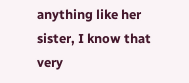anything like her sister, I know that very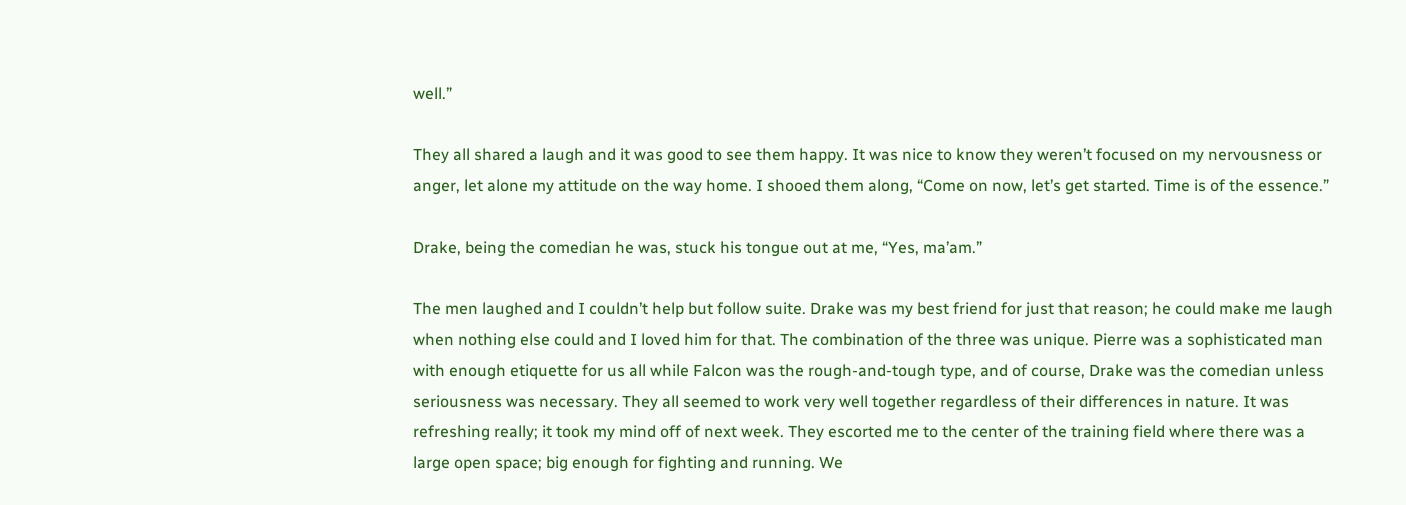well.”

They all shared a laugh and it was good to see them happy. It was nice to know they weren’t focused on my nervousness or anger, let alone my attitude on the way home. I shooed them along, “Come on now, let’s get started. Time is of the essence.”

Drake, being the comedian he was, stuck his tongue out at me, “Yes, ma’am.”

The men laughed and I couldn’t help but follow suite. Drake was my best friend for just that reason; he could make me laugh when nothing else could and I loved him for that. The combination of the three was unique. Pierre was a sophisticated man with enough etiquette for us all while Falcon was the rough-and-tough type, and of course, Drake was the comedian unless seriousness was necessary. They all seemed to work very well together regardless of their differences in nature. It was refreshing really; it took my mind off of next week. They escorted me to the center of the training field where there was a large open space; big enough for fighting and running. We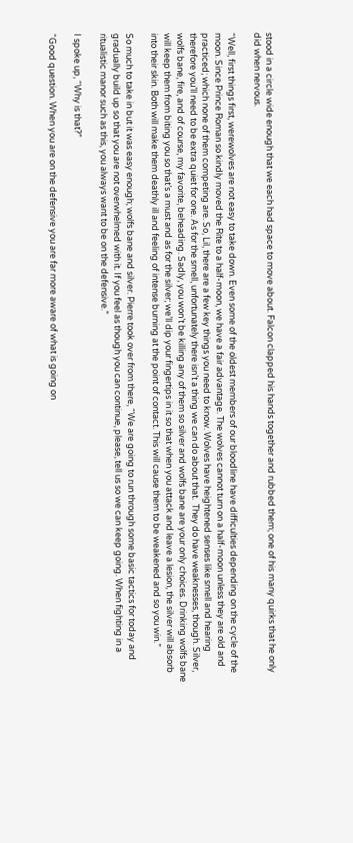stood in a circle wide enough that we each had space to move about. Falcon clapped his hands together and rubbed them; one of his many quirks that he only did when nervous.

“Well, first things first, werewolves are not easy to take down. Even some of the oldest members of our bloodline have difficulties depending on the cycle of the moon. Since Prince Roman so kindly moved the Rite to a half-moon, we have a fair advantage. The wolves cannot turn on a half-moon unless they are old and practiced; which none of them competing are. So, Lil, there are a few key things you need to know. Wolves have heightened senses like smell and hearing therefore you’ll need to be extra quiet for one. As for the smell, unfortunately there isn’t a thing we can do about that.  They do have weaknesses, though. Silver, wolfs bane, fire, and of course, my favorite, beheading. Sadly, you won’t be killing any of them so silver and wolfs bane are your only choices. Drinking wolfs bane will keep them from biting you so that’s a must and as for the silver; we’ll dip your fingertips in it so that when you attack and leave a lesion, the silver will absorb into their skin. Both will make them deathly ill and feeling of intense burning at the point of contact. This will cause them to be weakened and so you win.”

So much to take in but it was easy enough; wolfs bane and silver. Pierre took over from there, “We are going to run through some basic tactics for today and gradually build up so that you are not overwhelmed with it. If you feel as though you can continue, please, tell us so we can keep going. When fighting in a ritualistic manor such as this, you always want to be on the defensive.”

I spoke up, “Why is that?”

“Good question. When you are on the defensive you are far more aware of what is going on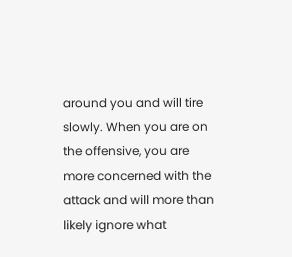around you and will tire slowly. When you are on the offensive, you are more concerned with the attack and will more than likely ignore what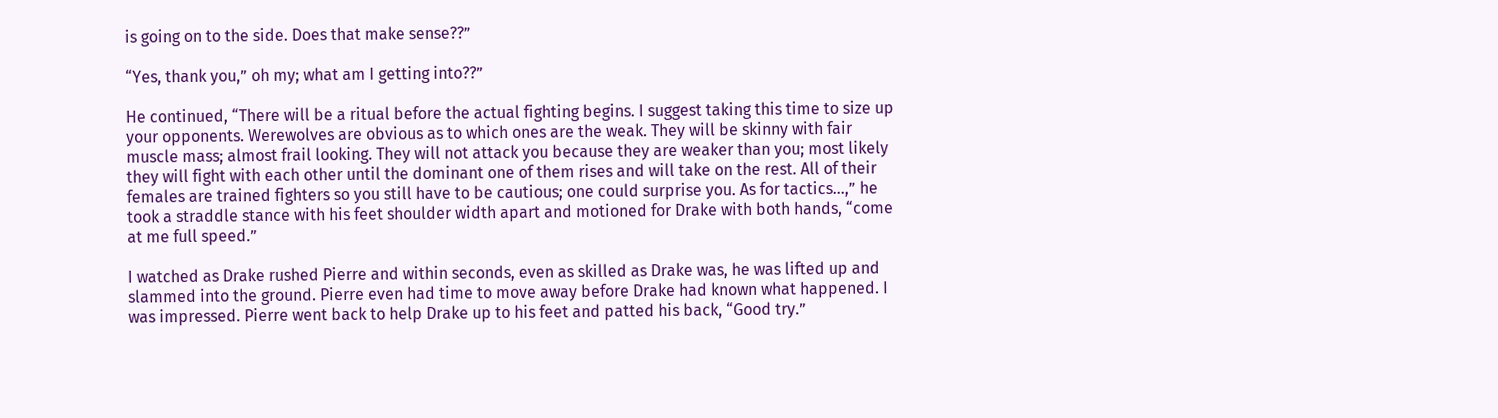is going on to the side. Does that make sense??”

“Yes, thank you,” oh my; what am I getting into??”

He continued, “There will be a ritual before the actual fighting begins. I suggest taking this time to size up your opponents. Werewolves are obvious as to which ones are the weak. They will be skinny with fair muscle mass; almost frail looking. They will not attack you because they are weaker than you; most likely they will fight with each other until the dominant one of them rises and will take on the rest. All of their females are trained fighters so you still have to be cautious; one could surprise you. As for tactics…,” he took a straddle stance with his feet shoulder width apart and motioned for Drake with both hands, “come at me full speed.”

I watched as Drake rushed Pierre and within seconds, even as skilled as Drake was, he was lifted up and slammed into the ground. Pierre even had time to move away before Drake had known what happened. I was impressed. Pierre went back to help Drake up to his feet and patted his back, “Good try.”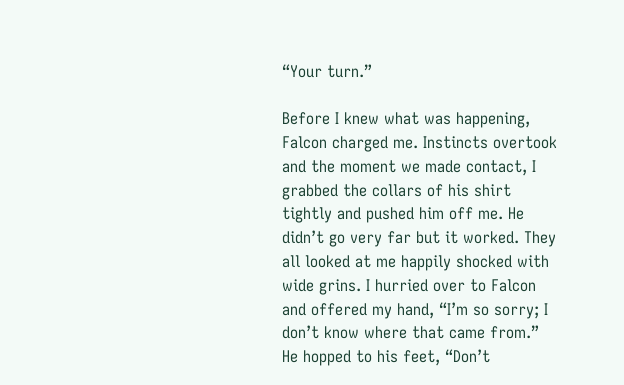“Your turn.”

Before I knew what was happening, Falcon charged me. Instincts overtook and the moment we made contact, I grabbed the collars of his shirt tightly and pushed him off me. He didn’t go very far but it worked. They all looked at me happily shocked with wide grins. I hurried over to Falcon and offered my hand, “I’m so sorry; I don’t know where that came from.”
He hopped to his feet, “Don’t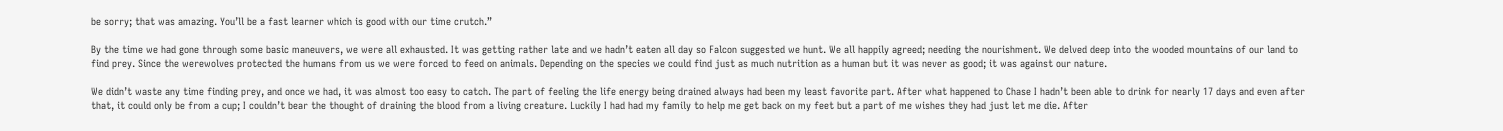be sorry; that was amazing. You’ll be a fast learner which is good with our time crutch.”

By the time we had gone through some basic maneuvers, we were all exhausted. It was getting rather late and we hadn’t eaten all day so Falcon suggested we hunt. We all happily agreed; needing the nourishment. We delved deep into the wooded mountains of our land to find prey. Since the werewolves protected the humans from us we were forced to feed on animals. Depending on the species we could find just as much nutrition as a human but it was never as good; it was against our nature.

We didn’t waste any time finding prey, and once we had, it was almost too easy to catch. The part of feeling the life energy being drained always had been my least favorite part. After what happened to Chase I hadn’t been able to drink for nearly 17 days and even after that, it could only be from a cup; I couldn’t bear the thought of draining the blood from a living creature. Luckily I had had my family to help me get back on my feet but a part of me wishes they had just let me die. After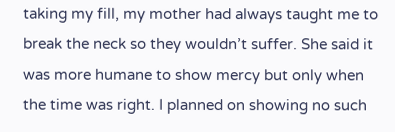taking my fill, my mother had always taught me to break the neck so they wouldn’t suffer. She said it was more humane to show mercy but only when the time was right. I planned on showing no such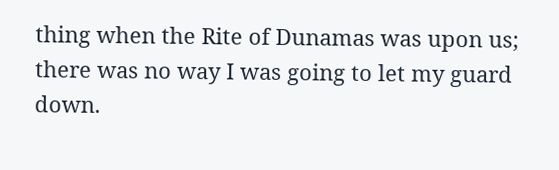thing when the Rite of Dunamas was upon us; there was no way I was going to let my guard down.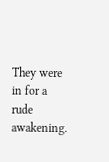They were in for a rude awakening.